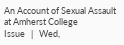An Account of Sexual Assault at Amherst College
Issue   |   Wed,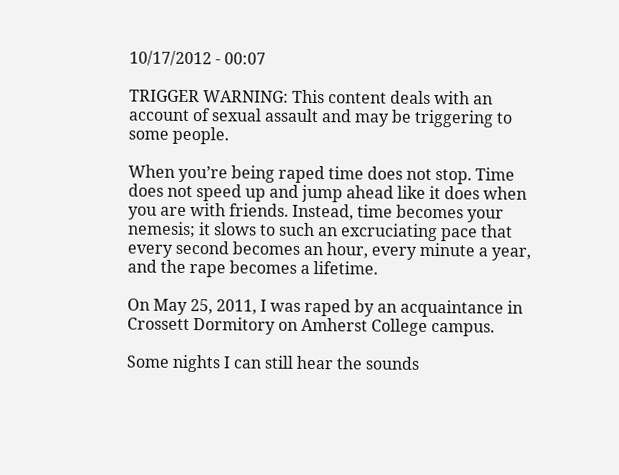10/17/2012 - 00:07

TRIGGER WARNING: This content deals with an account of sexual assault and may be triggering to some people.

When you’re being raped time does not stop. Time does not speed up and jump ahead like it does when you are with friends. Instead, time becomes your nemesis; it slows to such an excruciating pace that every second becomes an hour, every minute a year, and the rape becomes a lifetime.

On May 25, 2011, I was raped by an acquaintance in Crossett Dormitory on Amherst College campus.

Some nights I can still hear the sounds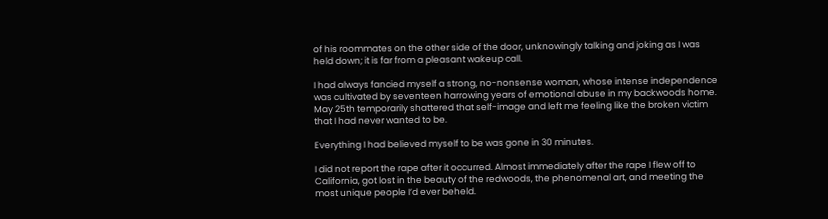of his roommates on the other side of the door, unknowingly talking and joking as I was held down; it is far from a pleasant wakeup call.

I had always fancied myself a strong, no-nonsense woman, whose intense independence was cultivated by seventeen harrowing years of emotional abuse in my backwoods home. May 25th temporarily shattered that self-image and left me feeling like the broken victim that I had never wanted to be.

Everything I had believed myself to be was gone in 30 minutes.

I did not report the rape after it occurred. Almost immediately after the rape I flew off to California, got lost in the beauty of the redwoods, the phenomenal art, and meeting the most unique people I’d ever beheld.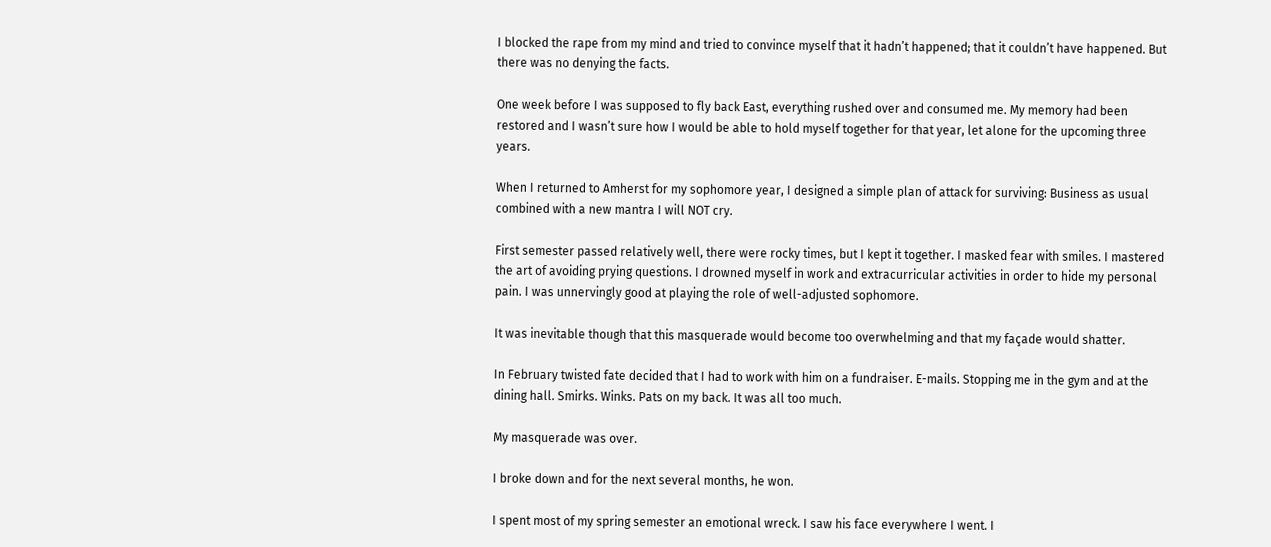I blocked the rape from my mind and tried to convince myself that it hadn’t happened; that it couldn’t have happened. But there was no denying the facts.

One week before I was supposed to fly back East, everything rushed over and consumed me. My memory had been restored and I wasn’t sure how I would be able to hold myself together for that year, let alone for the upcoming three years.

When I returned to Amherst for my sophomore year, I designed a simple plan of attack for surviving: Business as usual combined with a new mantra I will NOT cry.

First semester passed relatively well, there were rocky times, but I kept it together. I masked fear with smiles. I mastered the art of avoiding prying questions. I drowned myself in work and extracurricular activities in order to hide my personal pain. I was unnervingly good at playing the role of well-adjusted sophomore.

It was inevitable though that this masquerade would become too overwhelming and that my façade would shatter.

In February twisted fate decided that I had to work with him on a fundraiser. E-mails. Stopping me in the gym and at the dining hall. Smirks. Winks. Pats on my back. It was all too much.

My masquerade was over.

I broke down and for the next several months, he won.

I spent most of my spring semester an emotional wreck. I saw his face everywhere I went. I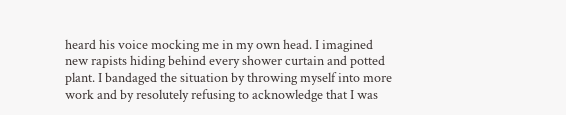heard his voice mocking me in my own head. I imagined new rapists hiding behind every shower curtain and potted plant. I bandaged the situation by throwing myself into more work and by resolutely refusing to acknowledge that I was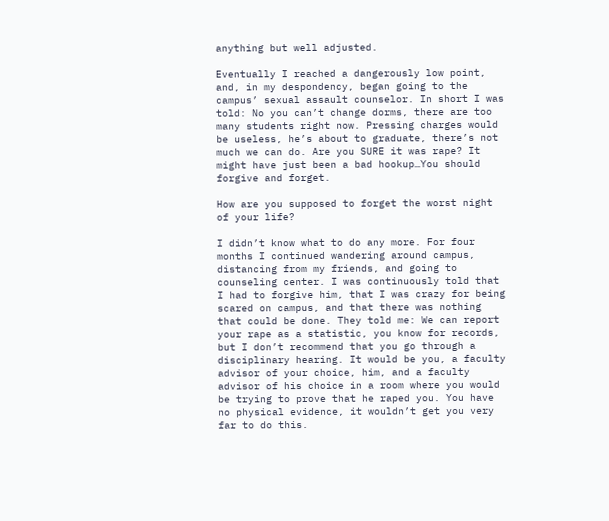anything but well adjusted.

Eventually I reached a dangerously low point, and, in my despondency, began going to the campus’ sexual assault counselor. In short I was told: No you can’t change dorms, there are too many students right now. Pressing charges would be useless, he’s about to graduate, there’s not much we can do. Are you SURE it was rape? It might have just been a bad hookup…You should forgive and forget.

How are you supposed to forget the worst night of your life?

I didn’t know what to do any more. For four months I continued wandering around campus, distancing from my friends, and going to counseling center. I was continuously told that I had to forgive him, that I was crazy for being scared on campus, and that there was nothing that could be done. They told me: We can report your rape as a statistic, you know for records, but I don’t recommend that you go through a disciplinary hearing. It would be you, a faculty advisor of your choice, him, and a faculty advisor of his choice in a room where you would be trying to prove that he raped you. You have no physical evidence, it wouldn’t get you very far to do this.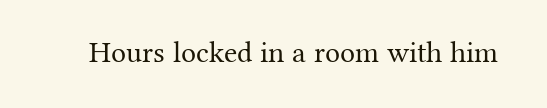Hours locked in a room with him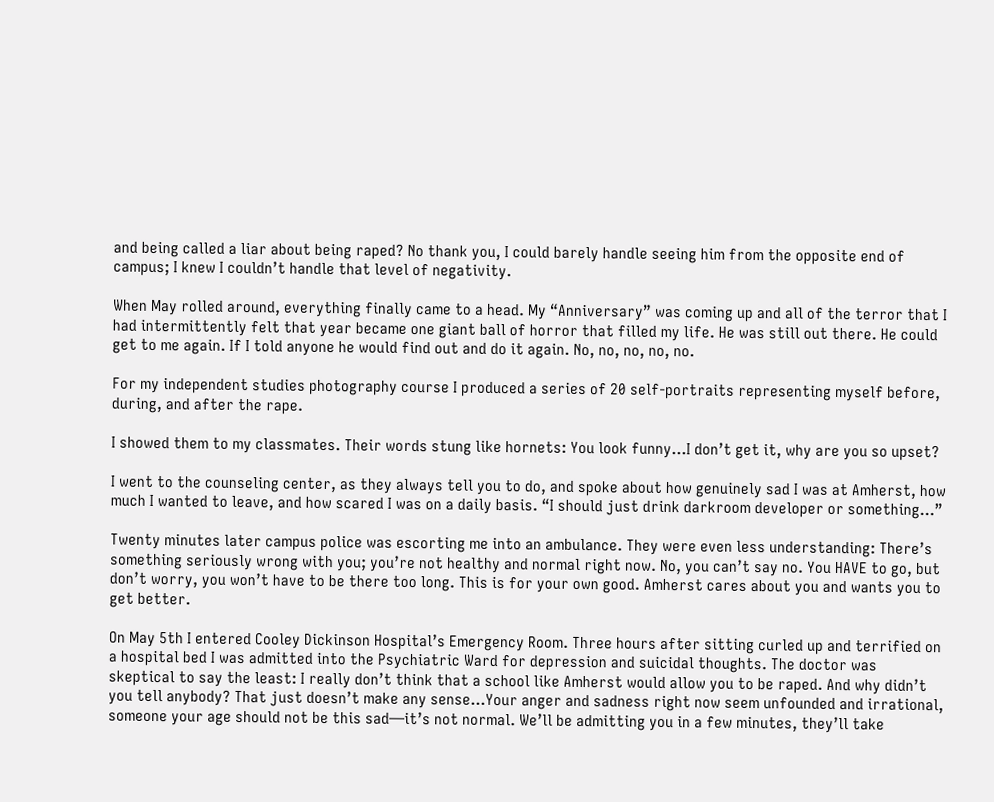and being called a liar about being raped? No thank you, I could barely handle seeing him from the opposite end of campus; I knew I couldn’t handle that level of negativity.

When May rolled around, everything finally came to a head. My “Anniversary” was coming up and all of the terror that I had intermittently felt that year became one giant ball of horror that filled my life. He was still out there. He could get to me again. If I told anyone he would find out and do it again. No, no, no, no, no.

For my independent studies photography course I produced a series of 20 self-portraits representing myself before, during, and after the rape.

I showed them to my classmates. Their words stung like hornets: You look funny…I don’t get it, why are you so upset?

I went to the counseling center, as they always tell you to do, and spoke about how genuinely sad I was at Amherst, how much I wanted to leave, and how scared I was on a daily basis. “I should just drink darkroom developer or something…”

Twenty minutes later campus police was escorting me into an ambulance. They were even less understanding: There’s something seriously wrong with you; you’re not healthy and normal right now. No, you can’t say no. You HAVE to go, but don’t worry, you won’t have to be there too long. This is for your own good. Amherst cares about you and wants you to get better.

On May 5th I entered Cooley Dickinson Hospital’s Emergency Room. Three hours after sitting curled up and terrified on a hospital bed I was admitted into the Psychiatric Ward for depression and suicidal thoughts. The doctor was skeptical to say the least: I really don’t think that a school like Amherst would allow you to be raped. And why didn’t you tell anybody? That just doesn’t make any sense...Your anger and sadness right now seem unfounded and irrational, someone your age should not be this sad—it’s not normal. We’ll be admitting you in a few minutes, they’ll take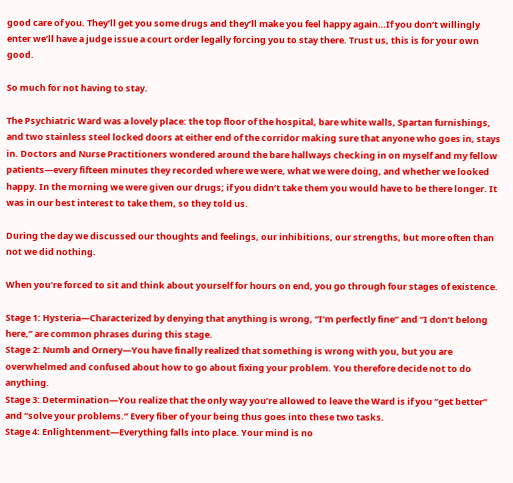good care of you. They’ll get you some drugs and they’ll make you feel happy again…If you don’t willingly enter we’ll have a judge issue a court order legally forcing you to stay there. Trust us, this is for your own good.

So much for not having to stay.

The Psychiatric Ward was a lovely place: the top floor of the hospital, bare white walls, Spartan furnishings, and two stainless steel locked doors at either end of the corridor making sure that anyone who goes in, stays in. Doctors and Nurse Practitioners wondered around the bare hallways checking in on myself and my fellow patients—every fifteen minutes they recorded where we were, what we were doing, and whether we looked happy. In the morning we were given our drugs; if you didn’t take them you would have to be there longer. It was in our best interest to take them, so they told us.

During the day we discussed our thoughts and feelings, our inhibitions, our strengths, but more often than not we did nothing.

When you’re forced to sit and think about yourself for hours on end, you go through four stages of existence.

Stage 1: Hysteria—Characterized by denying that anything is wrong, “I’m perfectly fine” and “I don’t belong here,” are common phrases during this stage.
Stage 2: Numb and Ornery—You have finally realized that something is wrong with you, but you are overwhelmed and confused about how to go about fixing your problem. You therefore decide not to do anything.
Stage 3: Determination—You realize that the only way you’re allowed to leave the Ward is if you “get better” and “solve your problems.” Every fiber of your being thus goes into these two tasks.
Stage 4: Enlightenment—Everything falls into place. Your mind is no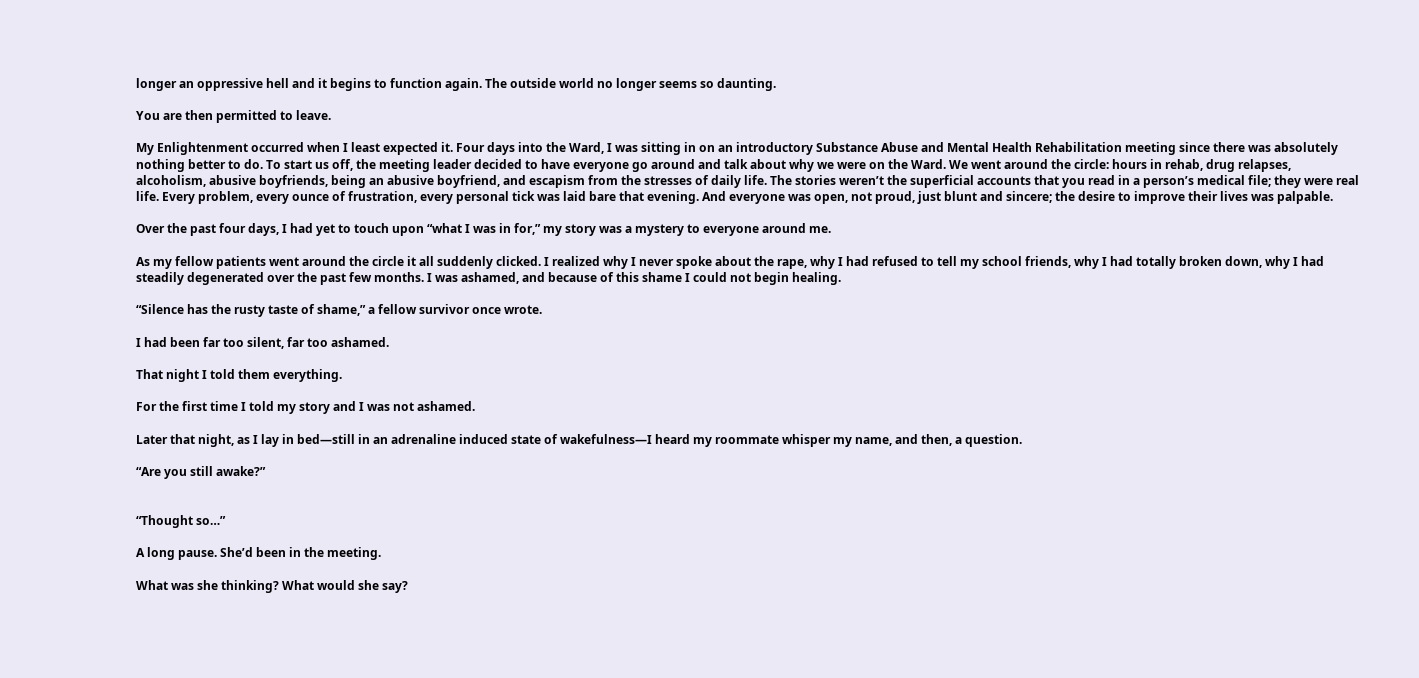longer an oppressive hell and it begins to function again. The outside world no longer seems so daunting.

You are then permitted to leave.

My Enlightenment occurred when I least expected it. Four days into the Ward, I was sitting in on an introductory Substance Abuse and Mental Health Rehabilitation meeting since there was absolutely nothing better to do. To start us off, the meeting leader decided to have everyone go around and talk about why we were on the Ward. We went around the circle: hours in rehab, drug relapses, alcoholism, abusive boyfriends, being an abusive boyfriend, and escapism from the stresses of daily life. The stories weren’t the superficial accounts that you read in a person’s medical file; they were real life. Every problem, every ounce of frustration, every personal tick was laid bare that evening. And everyone was open, not proud, just blunt and sincere; the desire to improve their lives was palpable.

Over the past four days, I had yet to touch upon “what I was in for,” my story was a mystery to everyone around me.

As my fellow patients went around the circle it all suddenly clicked. I realized why I never spoke about the rape, why I had refused to tell my school friends, why I had totally broken down, why I had steadily degenerated over the past few months. I was ashamed, and because of this shame I could not begin healing.

“Silence has the rusty taste of shame,” a fellow survivor once wrote.

I had been far too silent, far too ashamed.

That night I told them everything.

For the first time I told my story and I was not ashamed.

Later that night, as I lay in bed—still in an adrenaline induced state of wakefulness—I heard my roommate whisper my name, and then, a question.

“Are you still awake?”


“Thought so…”

A long pause. She’d been in the meeting.

What was she thinking? What would she say?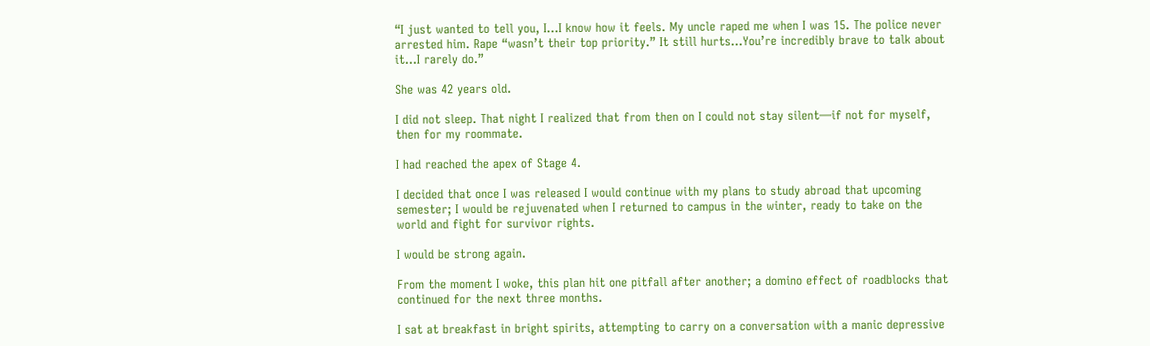“I just wanted to tell you, I…I know how it feels. My uncle raped me when I was 15. The police never arrested him. Rape “wasn’t their top priority.” It still hurts…You’re incredibly brave to talk about it…I rarely do.”

She was 42 years old.

I did not sleep. That night I realized that from then on I could not stay silent—if not for myself, then for my roommate.

I had reached the apex of Stage 4.

I decided that once I was released I would continue with my plans to study abroad that upcoming semester; I would be rejuvenated when I returned to campus in the winter, ready to take on the world and fight for survivor rights.

I would be strong again.

From the moment I woke, this plan hit one pitfall after another; a domino effect of roadblocks that continued for the next three months.

I sat at breakfast in bright spirits, attempting to carry on a conversation with a manic depressive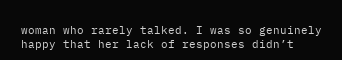woman who rarely talked. I was so genuinely happy that her lack of responses didn’t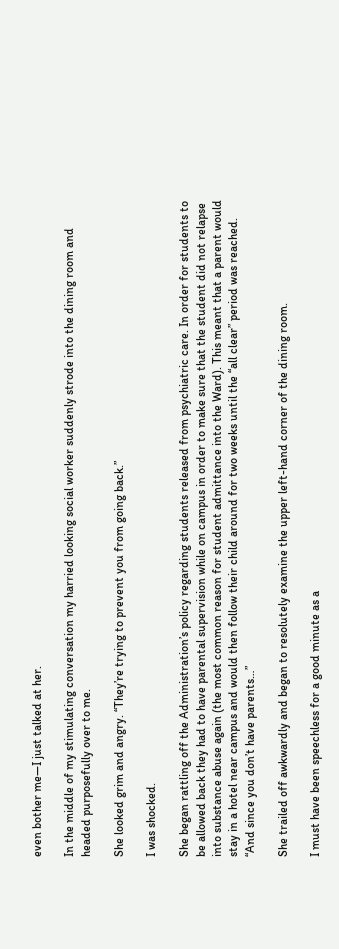even bother me—I just talked at her.

In the middle of my stimulating conversation my harried looking social worker suddenly strode into the dining room and headed purposefully over to me.

She looked grim and angry. “They’re trying to prevent you from going back.”

I was shocked.

She began rattling off the Administration’s policy regarding students released from psychiatric care. In order for students to be allowed back they had to have parental supervision while on campus in order to make sure that the student did not relapse into substance abuse again (the most common reason for student admittance into the Ward). This meant that a parent would stay in a hotel near campus and would then follow their child around for two weeks until the “all clear” period was reached. “And since you don’t have parents…”

She trailed off awkwardly and began to resolutely examine the upper left-hand corner of the dining room.

I must have been speechless for a good minute as a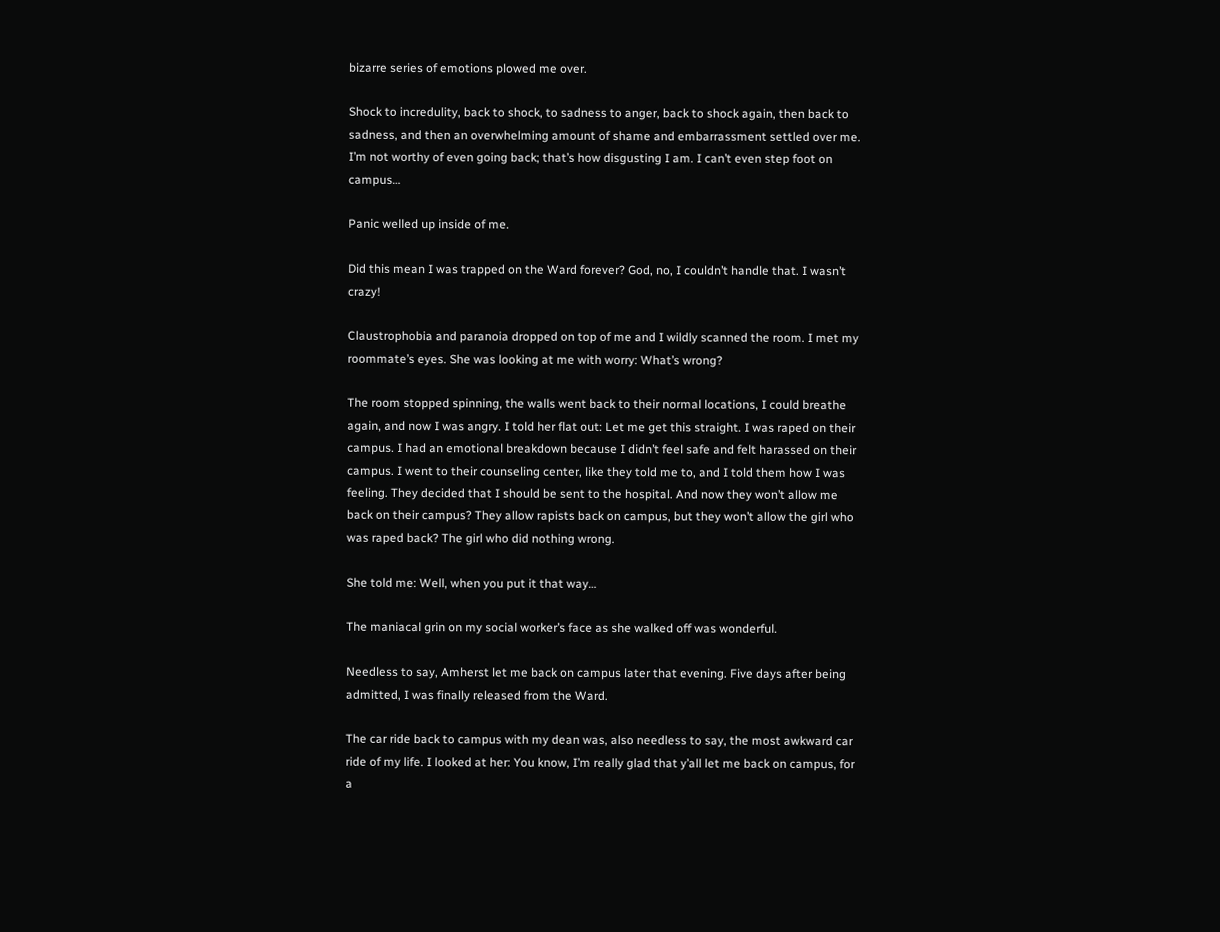bizarre series of emotions plowed me over.

Shock to incredulity, back to shock, to sadness to anger, back to shock again, then back to sadness, and then an overwhelming amount of shame and embarrassment settled over me. I’m not worthy of even going back; that’s how disgusting I am. I can’t even step foot on campus…

Panic welled up inside of me.

Did this mean I was trapped on the Ward forever? God, no, I couldn’t handle that. I wasn’t crazy!

Claustrophobia and paranoia dropped on top of me and I wildly scanned the room. I met my roommate’s eyes. She was looking at me with worry: What’s wrong?

The room stopped spinning, the walls went back to their normal locations, I could breathe again, and now I was angry. I told her flat out: Let me get this straight. I was raped on their campus. I had an emotional breakdown because I didn’t feel safe and felt harassed on their campus. I went to their counseling center, like they told me to, and I told them how I was feeling. They decided that I should be sent to the hospital. And now they won’t allow me back on their campus? They allow rapists back on campus, but they won’t allow the girl who was raped back? The girl who did nothing wrong.

She told me: Well, when you put it that way…

The maniacal grin on my social worker’s face as she walked off was wonderful.

Needless to say, Amherst let me back on campus later that evening. Five days after being admitted, I was finally released from the Ward.

The car ride back to campus with my dean was, also needless to say, the most awkward car ride of my life. I looked at her: You know, I’m really glad that y’all let me back on campus, for a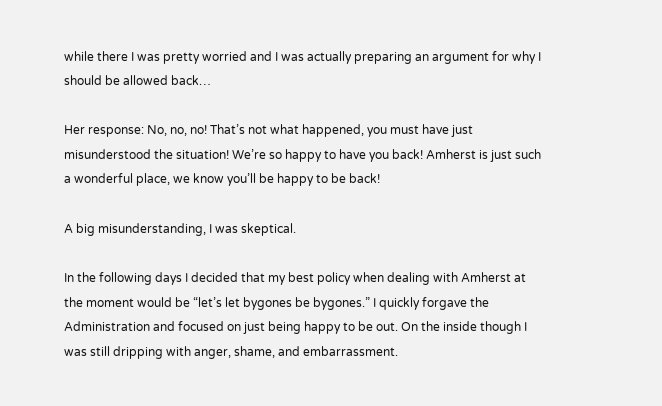while there I was pretty worried and I was actually preparing an argument for why I should be allowed back…

Her response: No, no, no! That’s not what happened, you must have just misunderstood the situation! We’re so happy to have you back! Amherst is just such a wonderful place, we know you’ll be happy to be back!

A big misunderstanding, I was skeptical.

In the following days I decided that my best policy when dealing with Amherst at the moment would be “let’s let bygones be bygones.” I quickly forgave the Administration and focused on just being happy to be out. On the inside though I was still dripping with anger, shame, and embarrassment.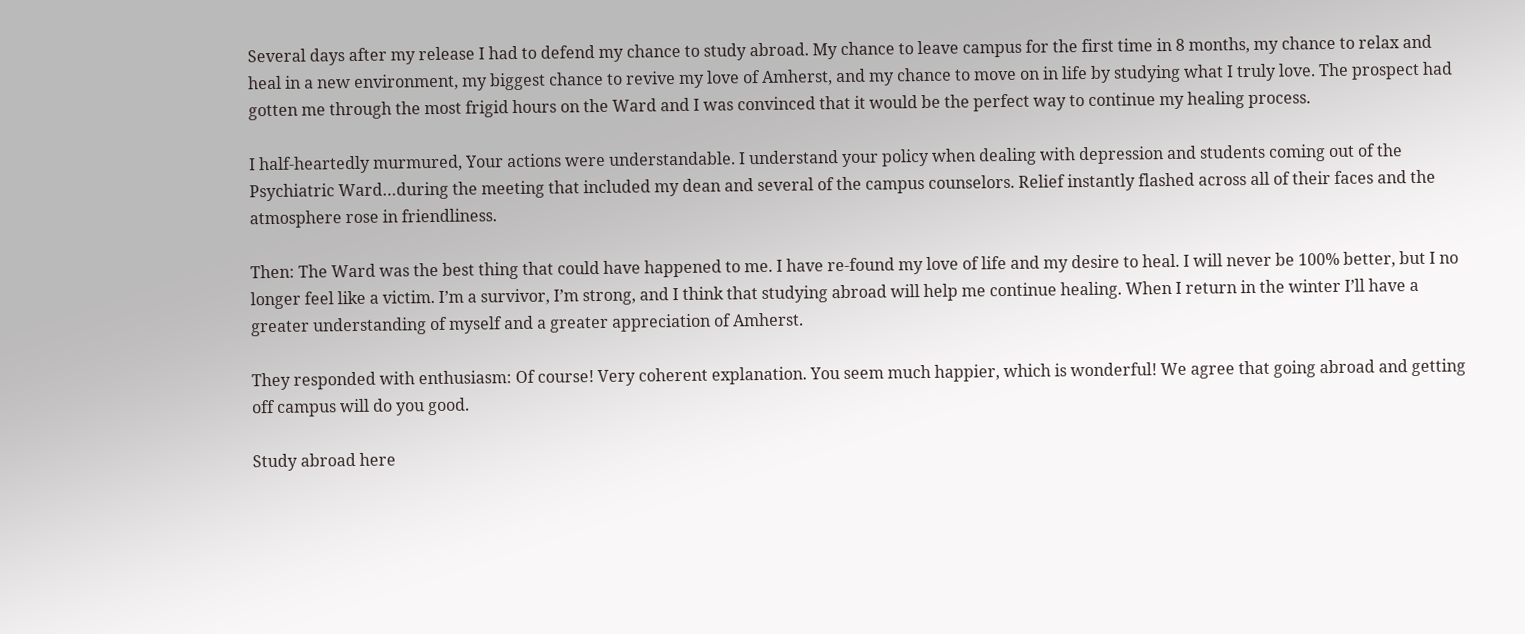Several days after my release I had to defend my chance to study abroad. My chance to leave campus for the first time in 8 months, my chance to relax and heal in a new environment, my biggest chance to revive my love of Amherst, and my chance to move on in life by studying what I truly love. The prospect had gotten me through the most frigid hours on the Ward and I was convinced that it would be the perfect way to continue my healing process.

I half-heartedly murmured, Your actions were understandable. I understand your policy when dealing with depression and students coming out of the Psychiatric Ward…during the meeting that included my dean and several of the campus counselors. Relief instantly flashed across all of their faces and the atmosphere rose in friendliness.

Then: The Ward was the best thing that could have happened to me. I have re-found my love of life and my desire to heal. I will never be 100% better, but I no longer feel like a victim. I’m a survivor, I’m strong, and I think that studying abroad will help me continue healing. When I return in the winter I’ll have a greater understanding of myself and a greater appreciation of Amherst.

They responded with enthusiasm: Of course! Very coherent explanation. You seem much happier, which is wonderful! We agree that going abroad and getting off campus will do you good.

Study abroad here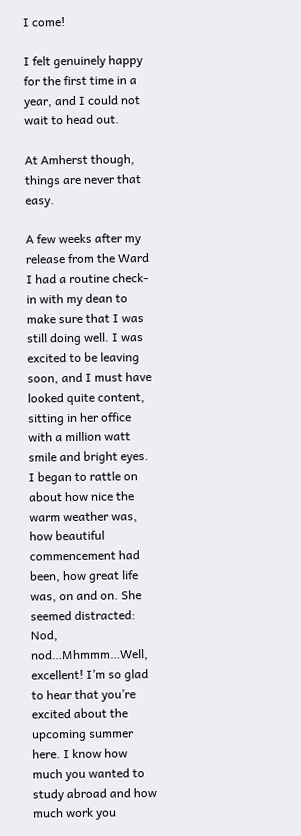I come!

I felt genuinely happy for the first time in a year, and I could not wait to head out.

At Amherst though, things are never that easy.

A few weeks after my release from the Ward I had a routine check-in with my dean to make sure that I was still doing well. I was excited to be leaving soon, and I must have looked quite content, sitting in her office with a million watt smile and bright eyes. I began to rattle on about how nice the warm weather was, how beautiful commencement had been, how great life was, on and on. She seemed distracted: Nod, nod…Mhmmm…Well, excellent! I’m so glad to hear that you’re excited about the upcoming summer here. I know how much you wanted to study abroad and how much work you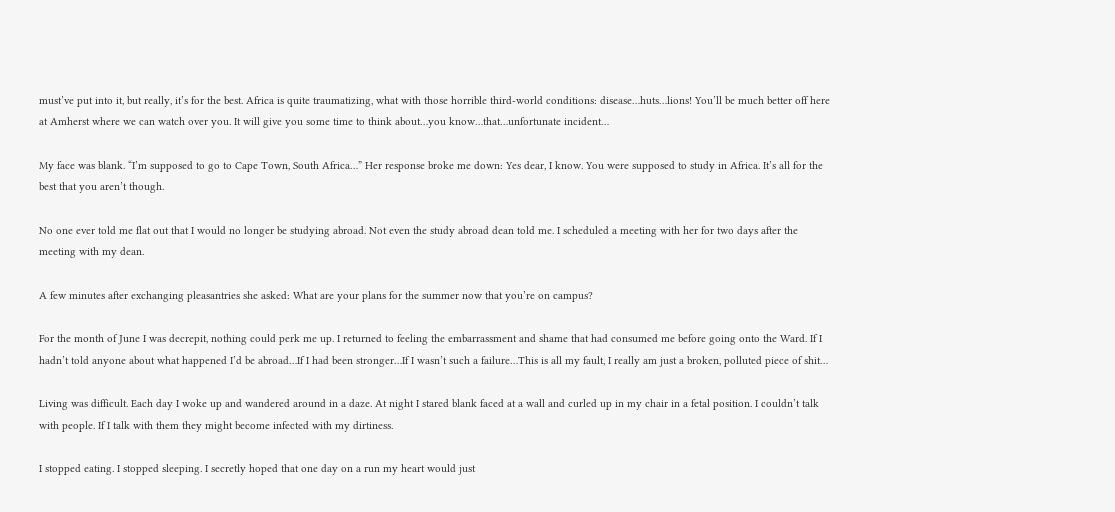must’ve put into it, but really, it’s for the best. Africa is quite traumatizing, what with those horrible third-world conditions: disease…huts…lions! You’ll be much better off here at Amherst where we can watch over you. It will give you some time to think about…you know…that…unfortunate incident…

My face was blank. “I’m supposed to go to Cape Town, South Africa…” Her response broke me down: Yes dear, I know. You were supposed to study in Africa. It’s all for the best that you aren’t though.

No one ever told me flat out that I would no longer be studying abroad. Not even the study abroad dean told me. I scheduled a meeting with her for two days after the meeting with my dean.

A few minutes after exchanging pleasantries she asked: What are your plans for the summer now that you’re on campus?

For the month of June I was decrepit, nothing could perk me up. I returned to feeling the embarrassment and shame that had consumed me before going onto the Ward. If I hadn’t told anyone about what happened I’d be abroad…If I had been stronger…If I wasn’t such a failure…This is all my fault, I really am just a broken, polluted piece of shit…

Living was difficult. Each day I woke up and wandered around in a daze. At night I stared blank faced at a wall and curled up in my chair in a fetal position. I couldn’t talk with people. If I talk with them they might become infected with my dirtiness.

I stopped eating. I stopped sleeping. I secretly hoped that one day on a run my heart would just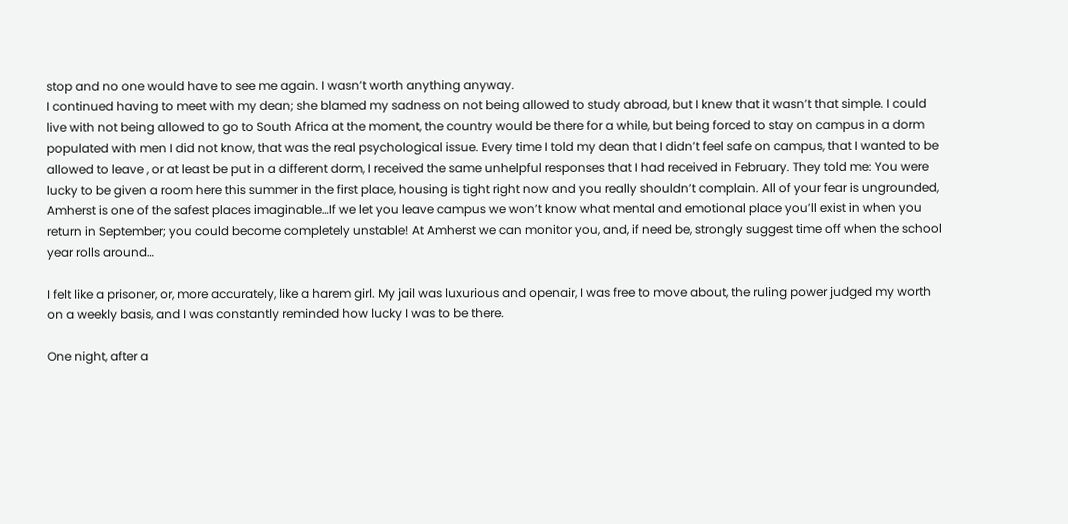stop and no one would have to see me again. I wasn’t worth anything anyway.
I continued having to meet with my dean; she blamed my sadness on not being allowed to study abroad, but I knew that it wasn’t that simple. I could live with not being allowed to go to South Africa at the moment, the country would be there for a while, but being forced to stay on campus in a dorm populated with men I did not know, that was the real psychological issue. Every time I told my dean that I didn’t feel safe on campus, that I wanted to be allowed to leave , or at least be put in a different dorm, I received the same unhelpful responses that I had received in February. They told me: You were lucky to be given a room here this summer in the first place, housing is tight right now and you really shouldn’t complain. All of your fear is ungrounded, Amherst is one of the safest places imaginable…If we let you leave campus we won’t know what mental and emotional place you’ll exist in when you return in September; you could become completely unstable! At Amherst we can monitor you, and, if need be, strongly suggest time off when the school year rolls around…

I felt like a prisoner, or, more accurately, like a harem girl. My jail was luxurious and openair, I was free to move about, the ruling power judged my worth on a weekly basis, and I was constantly reminded how lucky I was to be there.

One night, after a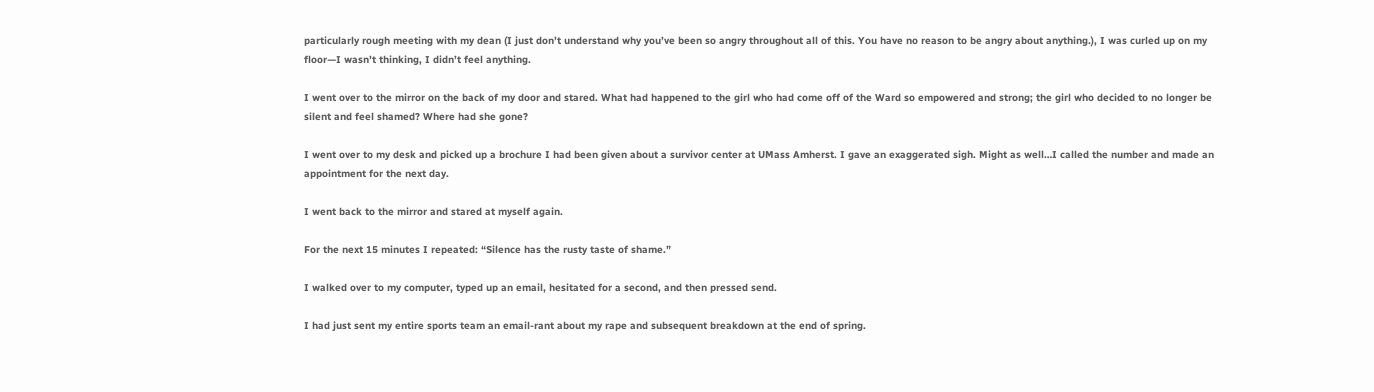particularly rough meeting with my dean (I just don’t understand why you’ve been so angry throughout all of this. You have no reason to be angry about anything.), I was curled up on my floor—I wasn’t thinking, I didn’t feel anything.

I went over to the mirror on the back of my door and stared. What had happened to the girl who had come off of the Ward so empowered and strong; the girl who decided to no longer be silent and feel shamed? Where had she gone?

I went over to my desk and picked up a brochure I had been given about a survivor center at UMass Amherst. I gave an exaggerated sigh. Might as well…I called the number and made an appointment for the next day.

I went back to the mirror and stared at myself again.

For the next 15 minutes I repeated: “Silence has the rusty taste of shame.”

I walked over to my computer, typed up an email, hesitated for a second, and then pressed send.

I had just sent my entire sports team an email-rant about my rape and subsequent breakdown at the end of spring.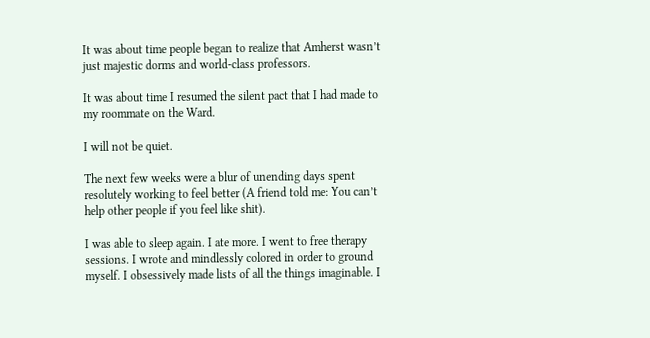It was about time people began to realize that Amherst wasn’t just majestic dorms and world-class professors.

It was about time I resumed the silent pact that I had made to my roommate on the Ward.

I will not be quiet.

The next few weeks were a blur of unending days spent resolutely working to feel better (A friend told me: You can’t help other people if you feel like shit).

I was able to sleep again. I ate more. I went to free therapy sessions. I wrote and mindlessly colored in order to ground myself. I obsessively made lists of all the things imaginable. I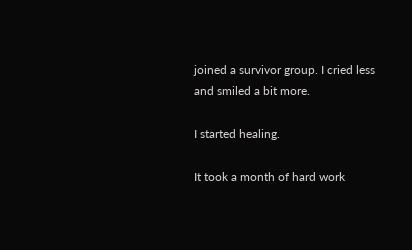joined a survivor group. I cried less and smiled a bit more.

I started healing.

It took a month of hard work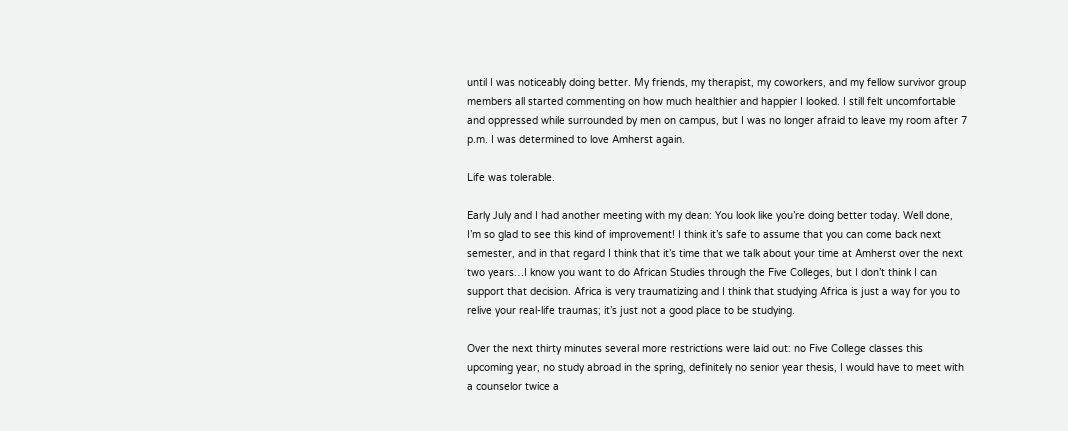until I was noticeably doing better. My friends, my therapist, my coworkers, and my fellow survivor group members all started commenting on how much healthier and happier I looked. I still felt uncomfortable and oppressed while surrounded by men on campus, but I was no longer afraid to leave my room after 7 p.m. I was determined to love Amherst again.

Life was tolerable.

Early July and I had another meeting with my dean: You look like you’re doing better today. Well done, I’m so glad to see this kind of improvement! I think it’s safe to assume that you can come back next semester, and in that regard I think that it’s time that we talk about your time at Amherst over the next two years…I know you want to do African Studies through the Five Colleges, but I don’t think I can support that decision. Africa is very traumatizing and I think that studying Africa is just a way for you to relive your real-life traumas; it’s just not a good place to be studying.

Over the next thirty minutes several more restrictions were laid out: no Five College classes this upcoming year, no study abroad in the spring, definitely no senior year thesis, I would have to meet with a counselor twice a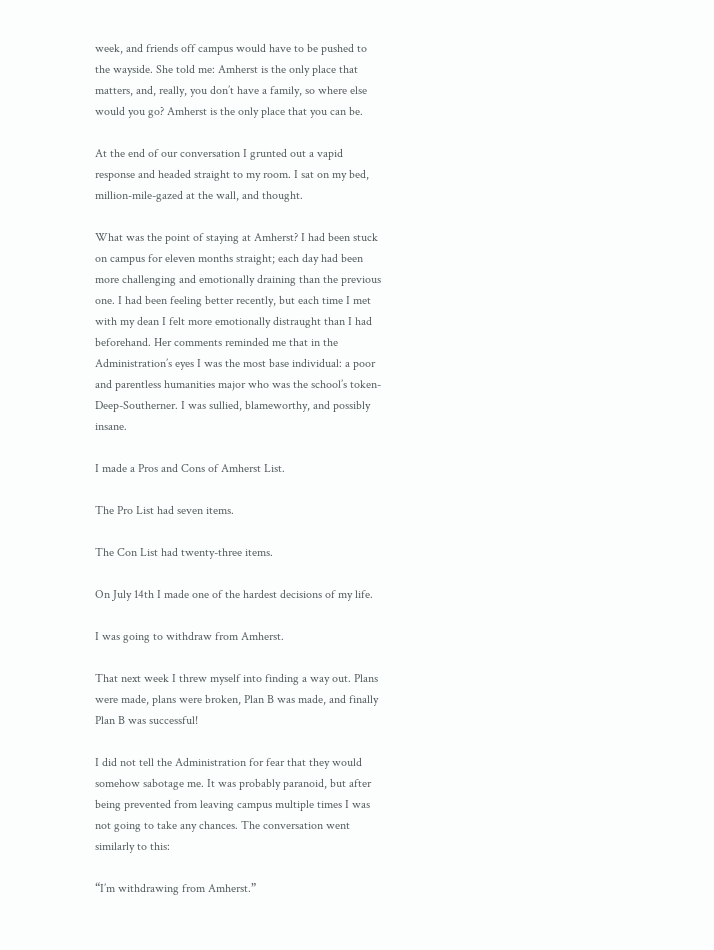week, and friends off campus would have to be pushed to the wayside. She told me: Amherst is the only place that matters, and, really, you don’t have a family, so where else would you go? Amherst is the only place that you can be.

At the end of our conversation I grunted out a vapid response and headed straight to my room. I sat on my bed, million-mile-gazed at the wall, and thought.

What was the point of staying at Amherst? I had been stuck on campus for eleven months straight; each day had been more challenging and emotionally draining than the previous one. I had been feeling better recently, but each time I met with my dean I felt more emotionally distraught than I had beforehand. Her comments reminded me that in the Administration’s eyes I was the most base individual: a poor and parentless humanities major who was the school’s token-Deep-Southerner. I was sullied, blameworthy, and possibly insane.

I made a Pros and Cons of Amherst List.

The Pro List had seven items.

The Con List had twenty-three items.

On July 14th I made one of the hardest decisions of my life.

I was going to withdraw from Amherst.

That next week I threw myself into finding a way out. Plans were made, plans were broken, Plan B was made, and finally Plan B was successful!

I did not tell the Administration for fear that they would somehow sabotage me. It was probably paranoid, but after being prevented from leaving campus multiple times I was not going to take any chances. The conversation went similarly to this:

“I’m withdrawing from Amherst.”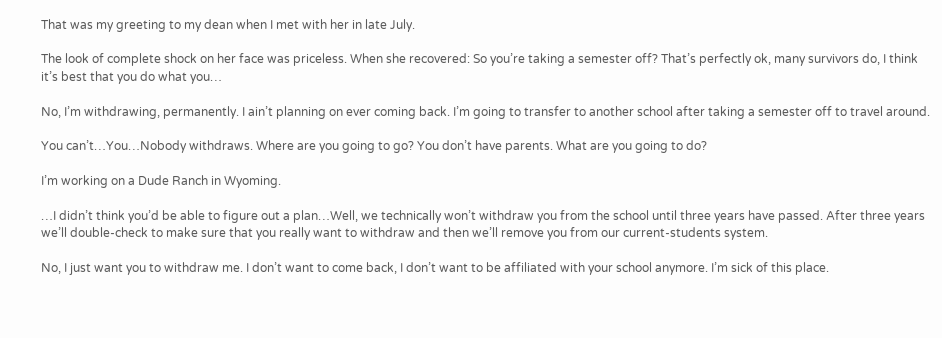That was my greeting to my dean when I met with her in late July.

The look of complete shock on her face was priceless. When she recovered: So you’re taking a semester off? That’s perfectly ok, many survivors do, I think it’s best that you do what you…

No, I’m withdrawing, permanently. I ain’t planning on ever coming back. I’m going to transfer to another school after taking a semester off to travel around.

You can’t…You…Nobody withdraws. Where are you going to go? You don’t have parents. What are you going to do?

I’m working on a Dude Ranch in Wyoming.

…I didn’t think you’d be able to figure out a plan…Well, we technically won’t withdraw you from the school until three years have passed. After three years we’ll double-check to make sure that you really want to withdraw and then we’ll remove you from our current-students system.

No, I just want you to withdraw me. I don’t want to come back, I don’t want to be affiliated with your school anymore. I’m sick of this place.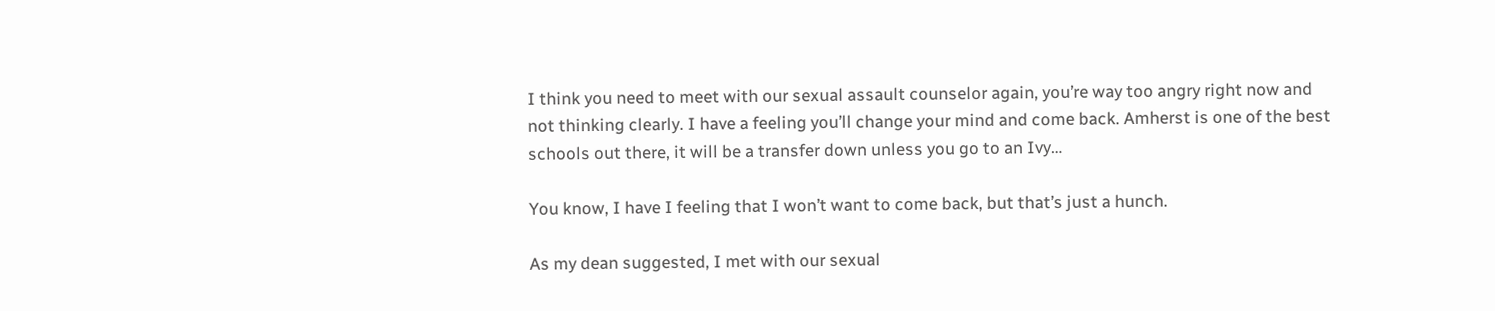I think you need to meet with our sexual assault counselor again, you’re way too angry right now and not thinking clearly. I have a feeling you’ll change your mind and come back. Amherst is one of the best schools out there, it will be a transfer down unless you go to an Ivy…

You know, I have I feeling that I won’t want to come back, but that’s just a hunch.

As my dean suggested, I met with our sexual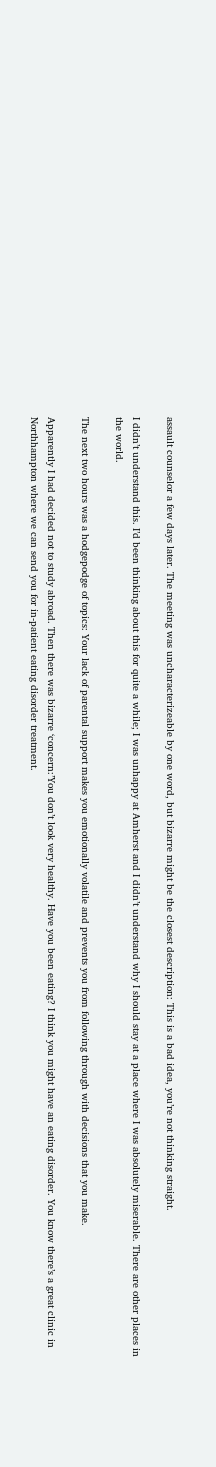assault counselor a few days later. The meeting was uncharacterizeable by one word, but bizarre might be the closest description: This is a bad idea, you’re not thinking straight.

I didn’t understand this. I’d been thinking about this for quite a while; I was unhappy at Amherst and I didn’t understand why I should stay at a place where I was absolutely miserable. There are other places in the world.

The next two hours was a hodgepodge of topics: Your lack of parental support makes you emotionally volatile and prevents you from following through with decisions that you make.

Apparently I had decided not to study abroad. Then there was bizarre ‘concern:’You don’t look very healthy. Have you been eating? I think you might have an eating disorder. You know there’s a great clinic in Northhampton where we can send you for in-patient eating disorder treatment.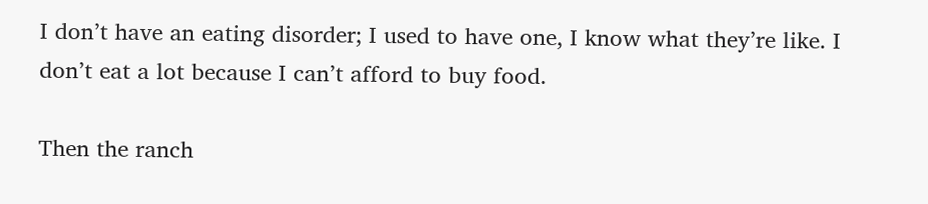I don’t have an eating disorder; I used to have one, I know what they’re like. I don’t eat a lot because I can’t afford to buy food.

Then the ranch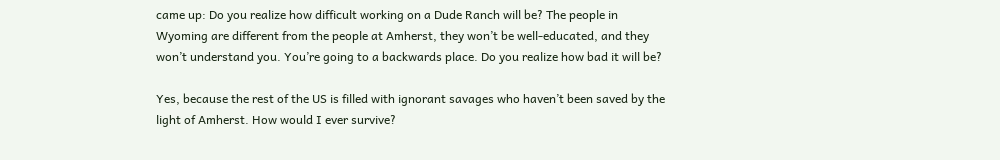came up: Do you realize how difficult working on a Dude Ranch will be? The people in Wyoming are different from the people at Amherst, they won’t be well-educated, and they won’t understand you. You’re going to a backwards place. Do you realize how bad it will be?

Yes, because the rest of the US is filled with ignorant savages who haven’t been saved by the light of Amherst. How would I ever survive?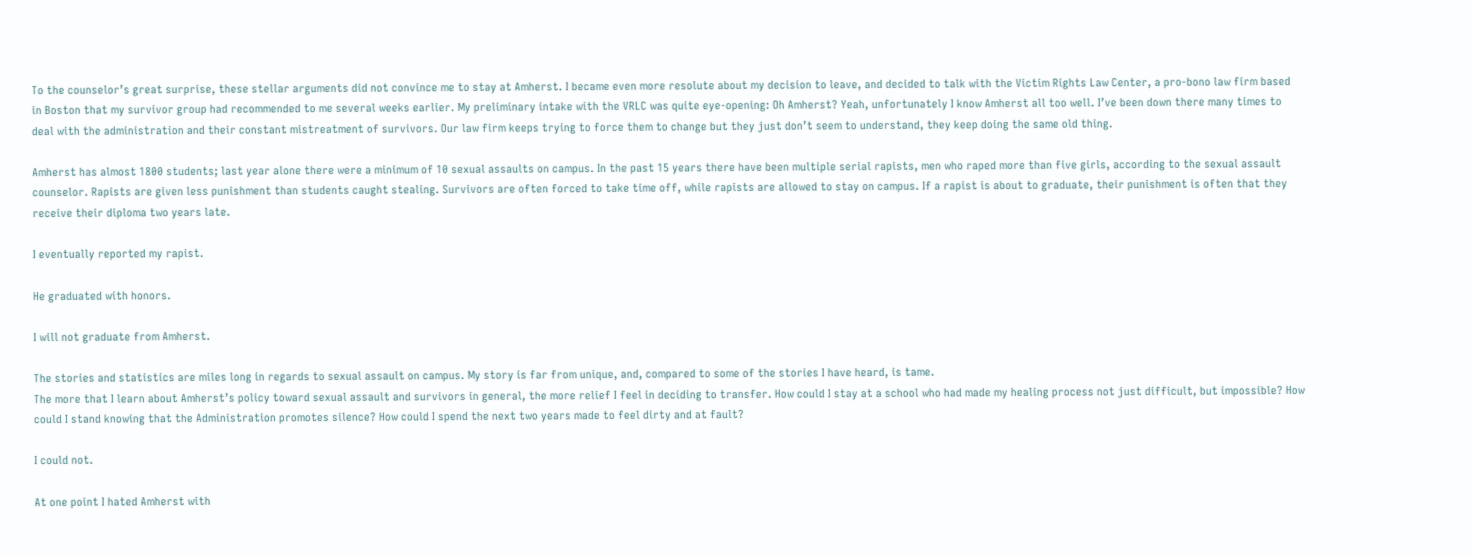To the counselor’s great surprise, these stellar arguments did not convince me to stay at Amherst. I became even more resolute about my decision to leave, and decided to talk with the Victim Rights Law Center, a pro-bono law firm based in Boston that my survivor group had recommended to me several weeks earlier. My preliminary intake with the VRLC was quite eye-opening: Oh Amherst? Yeah, unfortunately I know Amherst all too well. I’ve been down there many times to deal with the administration and their constant mistreatment of survivors. Our law firm keeps trying to force them to change but they just don’t seem to understand, they keep doing the same old thing.

Amherst has almost 1800 students; last year alone there were a minimum of 10 sexual assaults on campus. In the past 15 years there have been multiple serial rapists, men who raped more than five girls, according to the sexual assault counselor. Rapists are given less punishment than students caught stealing. Survivors are often forced to take time off, while rapists are allowed to stay on campus. If a rapist is about to graduate, their punishment is often that they receive their diploma two years late.

I eventually reported my rapist.

He graduated with honors.

I will not graduate from Amherst.

The stories and statistics are miles long in regards to sexual assault on campus. My story is far from unique, and, compared to some of the stories I have heard, is tame.
The more that I learn about Amherst’s policy toward sexual assault and survivors in general, the more relief I feel in deciding to transfer. How could I stay at a school who had made my healing process not just difficult, but impossible? How could I stand knowing that the Administration promotes silence? How could I spend the next two years made to feel dirty and at fault?

I could not.

At one point I hated Amherst with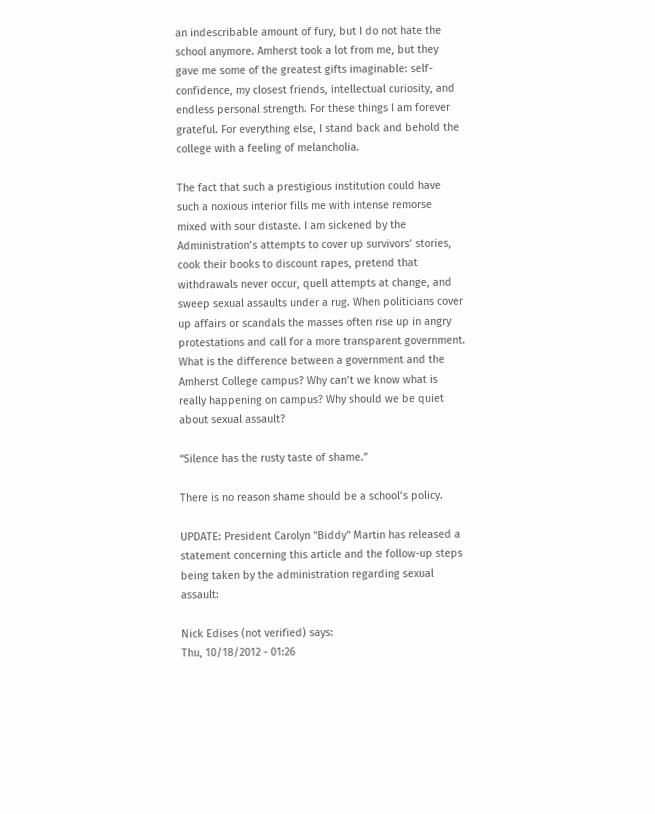an indescribable amount of fury, but I do not hate the school anymore. Amherst took a lot from me, but they gave me some of the greatest gifts imaginable: self-confidence, my closest friends, intellectual curiosity, and endless personal strength. For these things I am forever grateful. For everything else, I stand back and behold the college with a feeling of melancholia.

The fact that such a prestigious institution could have such a noxious interior fills me with intense remorse mixed with sour distaste. I am sickened by the Administration’s attempts to cover up survivors’ stories, cook their books to discount rapes, pretend that withdrawals never occur, quell attempts at change, and sweep sexual assaults under a rug. When politicians cover up affairs or scandals the masses often rise up in angry protestations and call for a more transparent government. What is the difference between a government and the Amherst College campus? Why can’t we know what is really happening on campus? Why should we be quiet about sexual assault?

“Silence has the rusty taste of shame.”

There is no reason shame should be a school’s policy.

UPDATE: President Carolyn "Biddy" Martin has released a statement concerning this article and the follow-up steps being taken by the administration regarding sexual assault:

Nick Edises (not verified) says:
Thu, 10/18/2012 - 01:26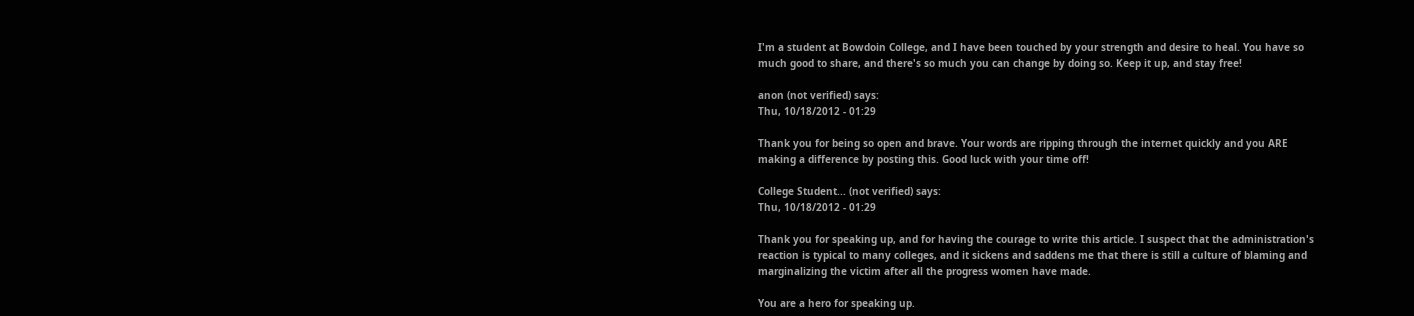I'm a student at Bowdoin College, and I have been touched by your strength and desire to heal. You have so much good to share, and there's so much you can change by doing so. Keep it up, and stay free!

anon (not verified) says:
Thu, 10/18/2012 - 01:29

Thank you for being so open and brave. Your words are ripping through the internet quickly and you ARE making a difference by posting this. Good luck with your time off!

College Student... (not verified) says:
Thu, 10/18/2012 - 01:29

Thank you for speaking up, and for having the courage to write this article. I suspect that the administration's reaction is typical to many colleges, and it sickens and saddens me that there is still a culture of blaming and marginalizing the victim after all the progress women have made.

You are a hero for speaking up.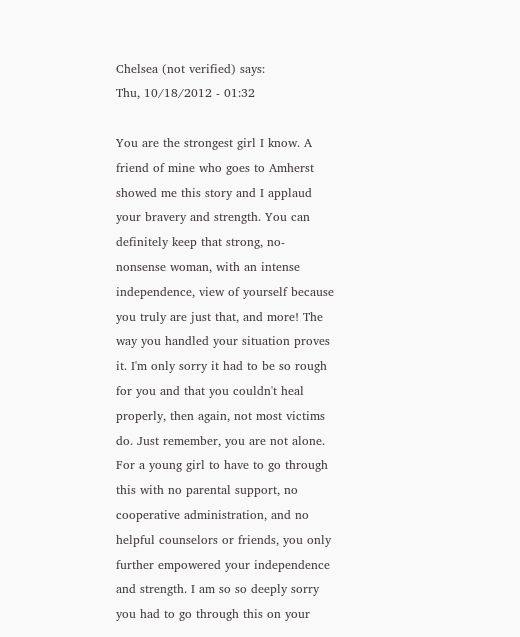Chelsea (not verified) says:
Thu, 10/18/2012 - 01:32

You are the strongest girl I know. A friend of mine who goes to Amherst showed me this story and I applaud your bravery and strength. You can definitely keep that strong, no-nonsense woman, with an intense independence, view of yourself because you truly are just that, and more! The way you handled your situation proves it. I'm only sorry it had to be so rough for you and that you couldn't heal properly, then again, not most victims do. Just remember, you are not alone. For a young girl to have to go through this with no parental support, no cooperative administration, and no helpful counselors or friends, you only further empowered your independence and strength. I am so so deeply sorry you had to go through this on your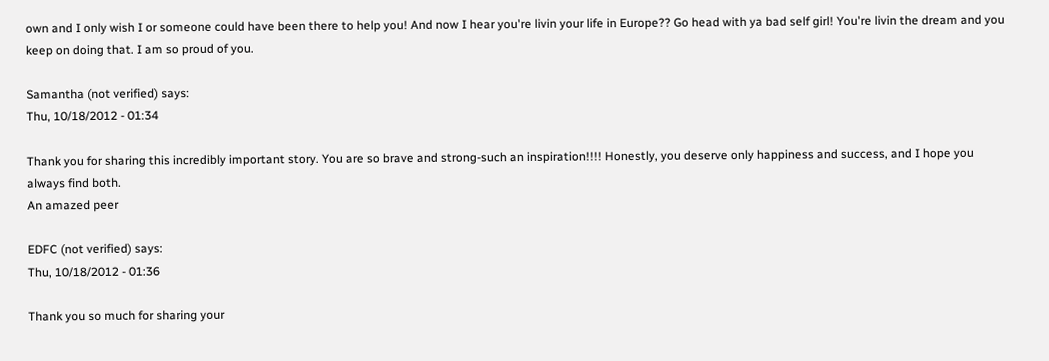own and I only wish I or someone could have been there to help you! And now I hear you're livin your life in Europe?? Go head with ya bad self girl! You're livin the dream and you keep on doing that. I am so proud of you.

Samantha (not verified) says:
Thu, 10/18/2012 - 01:34

Thank you for sharing this incredibly important story. You are so brave and strong-such an inspiration!!!! Honestly, you deserve only happiness and success, and I hope you always find both.
An amazed peer

EDFC (not verified) says:
Thu, 10/18/2012 - 01:36

Thank you so much for sharing your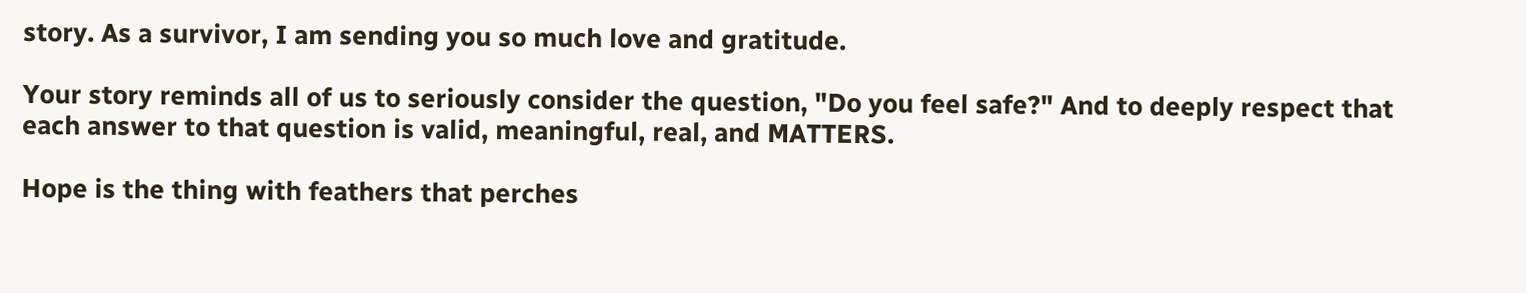story. As a survivor, I am sending you so much love and gratitude.

Your story reminds all of us to seriously consider the question, "Do you feel safe?" And to deeply respect that each answer to that question is valid, meaningful, real, and MATTERS.

Hope is the thing with feathers that perches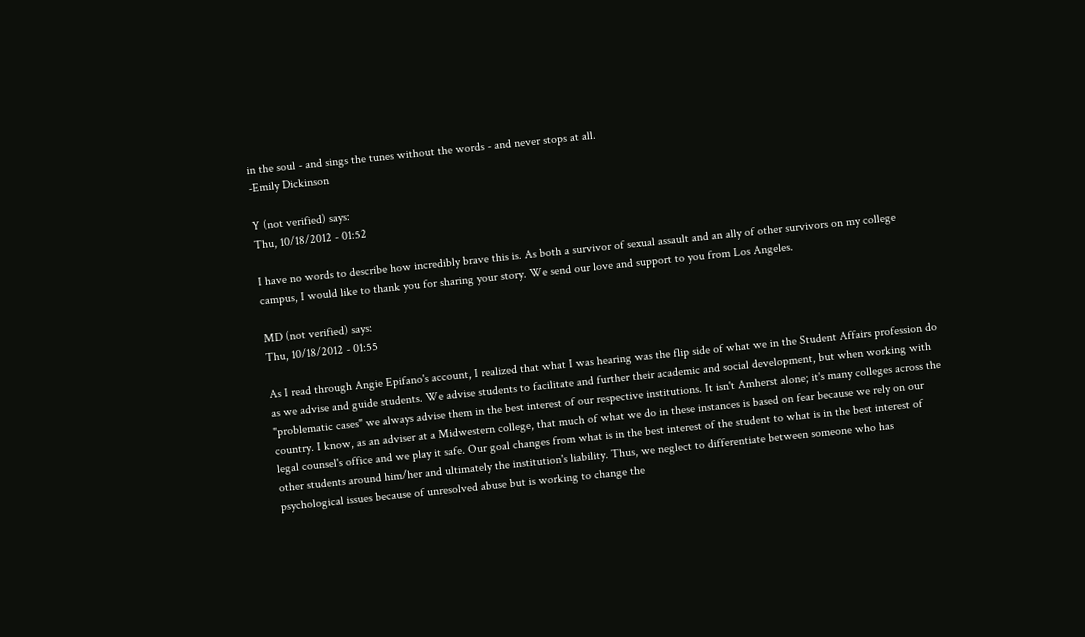in the soul - and sings the tunes without the words - and never stops at all.
-Emily Dickinson

Y (not verified) says:
Thu, 10/18/2012 - 01:52

I have no words to describe how incredibly brave this is. As both a survivor of sexual assault and an ally of other survivors on my college campus, I would like to thank you for sharing your story. We send our love and support to you from Los Angeles.

MD (not verified) says:
Thu, 10/18/2012 - 01:55

As I read through Angie Epifano's account, I realized that what I was hearing was the flip side of what we in the Student Affairs profession do as we advise and guide students. We advise students to facilitate and further their academic and social development, but when working with "problematic cases" we always advise them in the best interest of our respective institutions. It isn't Amherst alone; it's many colleges across the country. I know, as an adviser at a Midwestern college, that much of what we do in these instances is based on fear because we rely on our legal counsel's office and we play it safe. Our goal changes from what is in the best interest of the student to what is in the best interest of other students around him/her and ultimately the institution's liability. Thus, we neglect to differentiate between someone who has psychological issues because of unresolved abuse but is working to change the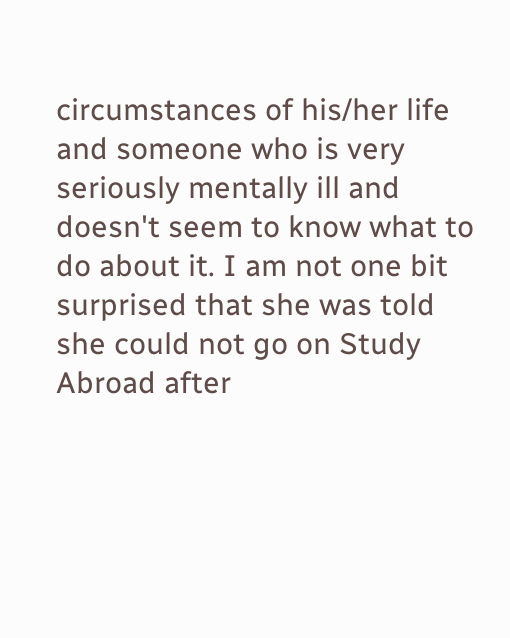circumstances of his/her life and someone who is very seriously mentally ill and doesn't seem to know what to do about it. I am not one bit surprised that she was told she could not go on Study Abroad after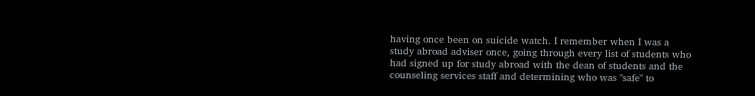having once been on suicide watch. I remember when I was a study abroad adviser once, going through every list of students who had signed up for study abroad with the dean of students and the counseling services staff and determining who was "safe" to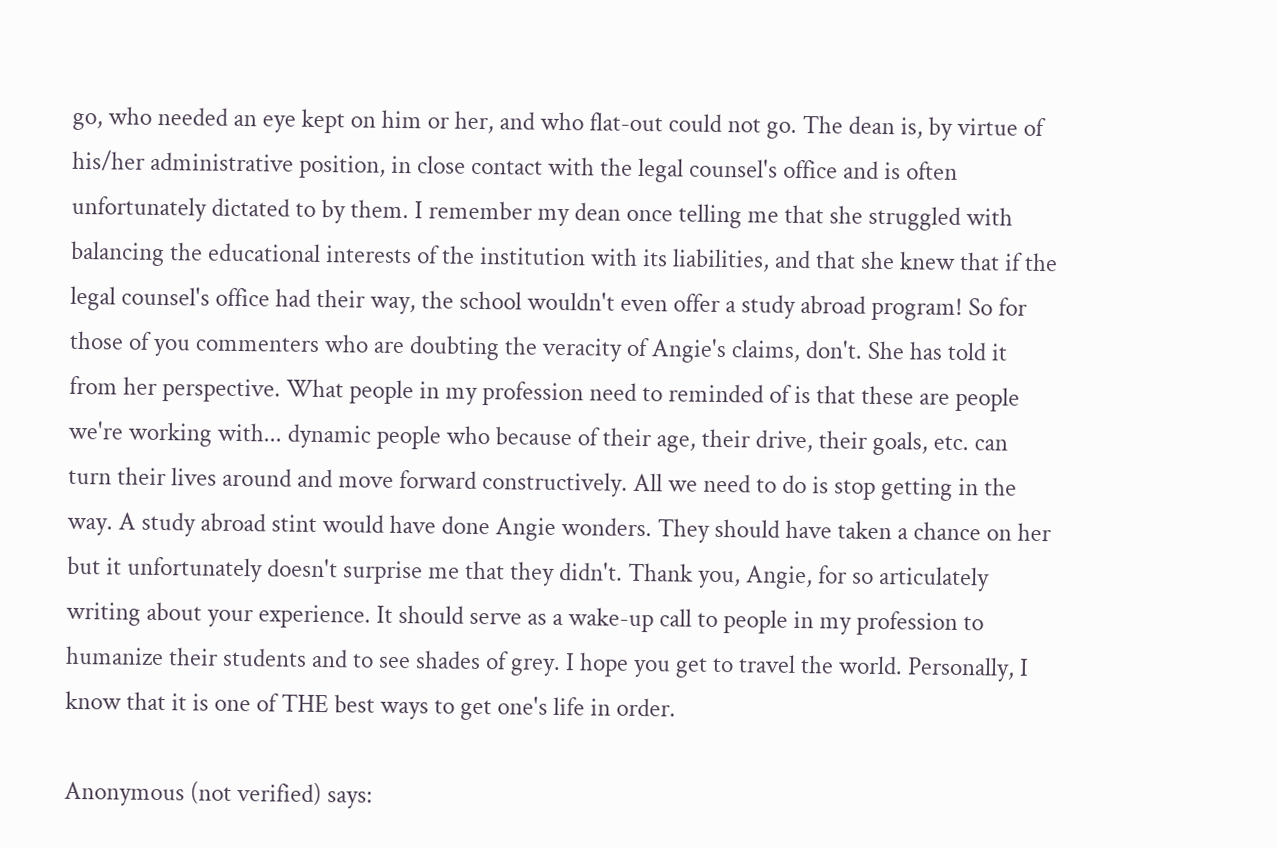go, who needed an eye kept on him or her, and who flat-out could not go. The dean is, by virtue of his/her administrative position, in close contact with the legal counsel's office and is often unfortunately dictated to by them. I remember my dean once telling me that she struggled with balancing the educational interests of the institution with its liabilities, and that she knew that if the legal counsel's office had their way, the school wouldn't even offer a study abroad program! So for those of you commenters who are doubting the veracity of Angie's claims, don't. She has told it from her perspective. What people in my profession need to reminded of is that these are people we're working with... dynamic people who because of their age, their drive, their goals, etc. can turn their lives around and move forward constructively. All we need to do is stop getting in the way. A study abroad stint would have done Angie wonders. They should have taken a chance on her but it unfortunately doesn't surprise me that they didn't. Thank you, Angie, for so articulately writing about your experience. It should serve as a wake-up call to people in my profession to humanize their students and to see shades of grey. I hope you get to travel the world. Personally, I know that it is one of THE best ways to get one's life in order.

Anonymous (not verified) says: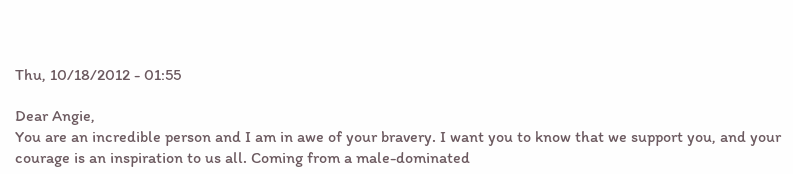Thu, 10/18/2012 - 01:55

Dear Angie,
You are an incredible person and I am in awe of your bravery. I want you to know that we support you, and your courage is an inspiration to us all. Coming from a male-dominated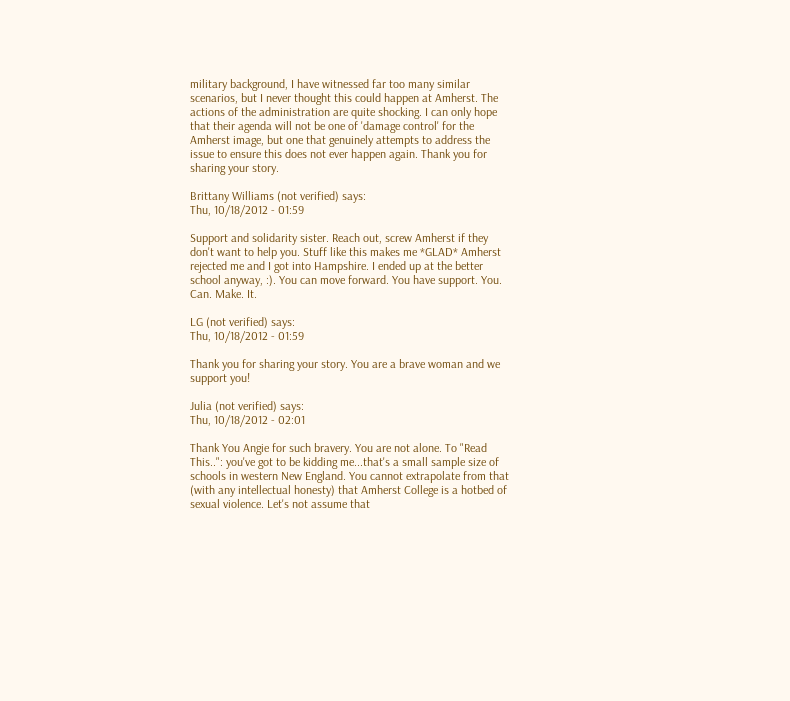military background, I have witnessed far too many similar scenarios, but I never thought this could happen at Amherst. The actions of the administration are quite shocking. I can only hope that their agenda will not be one of 'damage control' for the Amherst image, but one that genuinely attempts to address the issue to ensure this does not ever happen again. Thank you for sharing your story.

Brittany Williams (not verified) says:
Thu, 10/18/2012 - 01:59

Support and solidarity sister. Reach out, screw Amherst if they don't want to help you. Stuff like this makes me *GLAD* Amherst rejected me and I got into Hampshire. I ended up at the better school anyway, :). You can move forward. You have support. You. Can. Make. It.

LG (not verified) says:
Thu, 10/18/2012 - 01:59

Thank you for sharing your story. You are a brave woman and we support you!

Julia (not verified) says:
Thu, 10/18/2012 - 02:01

Thank You Angie for such bravery. You are not alone. To "Read This..": you've got to be kidding me...that's a small sample size of schools in western New England. You cannot extrapolate from that (with any intellectual honesty) that Amherst College is a hotbed of sexual violence. Let's not assume that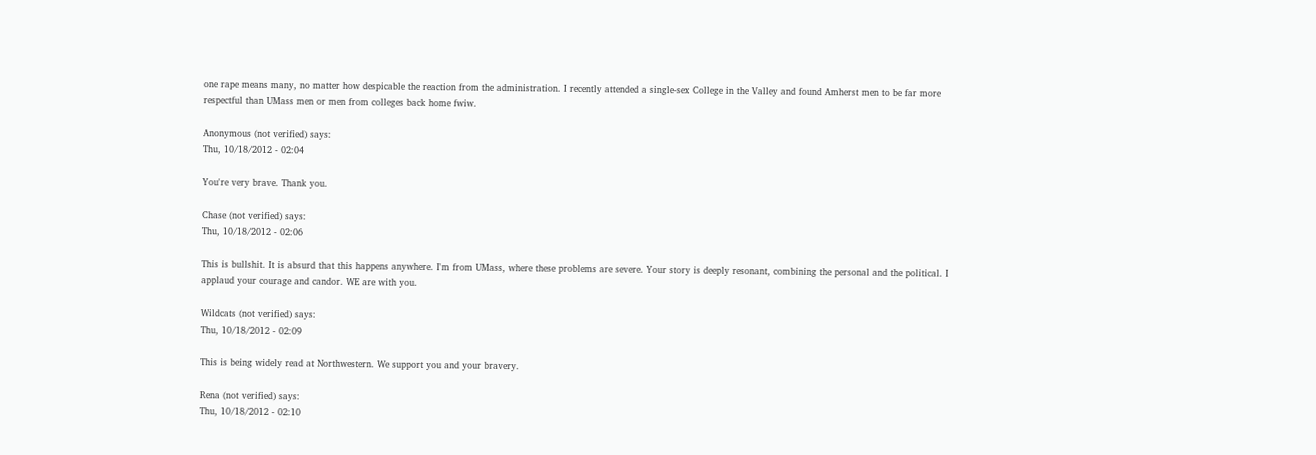one rape means many, no matter how despicable the reaction from the administration. I recently attended a single-sex College in the Valley and found Amherst men to be far more respectful than UMass men or men from colleges back home fwiw.

Anonymous (not verified) says:
Thu, 10/18/2012 - 02:04

You're very brave. Thank you.

Chase (not verified) says:
Thu, 10/18/2012 - 02:06

This is bullshit. It is absurd that this happens anywhere. I'm from UMass, where these problems are severe. Your story is deeply resonant, combining the personal and the political. I applaud your courage and candor. WE are with you.

Wildcats (not verified) says:
Thu, 10/18/2012 - 02:09

This is being widely read at Northwestern. We support you and your bravery.

Rena (not verified) says:
Thu, 10/18/2012 - 02:10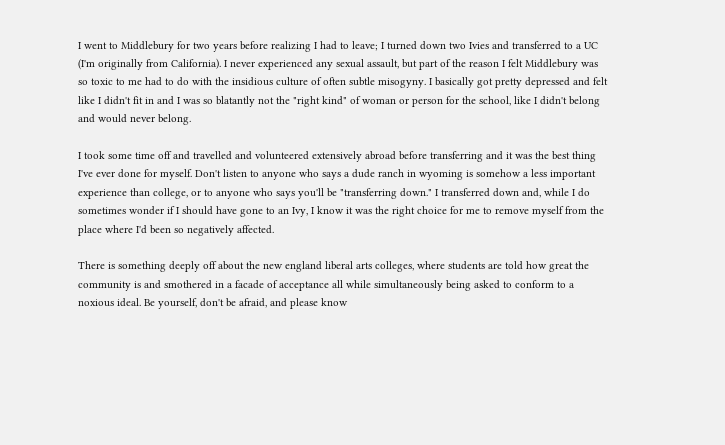I went to Middlebury for two years before realizing I had to leave; I turned down two Ivies and transferred to a UC (I'm originally from California). I never experienced any sexual assault, but part of the reason I felt Middlebury was so toxic to me had to do with the insidious culture of often subtle misogyny. I basically got pretty depressed and felt like I didn't fit in and I was so blatantly not the "right kind" of woman or person for the school, like I didn't belong and would never belong.

I took some time off and travelled and volunteered extensively abroad before transferring and it was the best thing I've ever done for myself. Don't listen to anyone who says a dude ranch in wyoming is somehow a less important experience than college, or to anyone who says you'll be "transferring down." I transferred down and, while I do sometimes wonder if I should have gone to an Ivy, I know it was the right choice for me to remove myself from the place where I'd been so negatively affected.

There is something deeply off about the new england liberal arts colleges, where students are told how great the community is and smothered in a facade of acceptance all while simultaneously being asked to conform to a noxious ideal. Be yourself, don't be afraid, and please know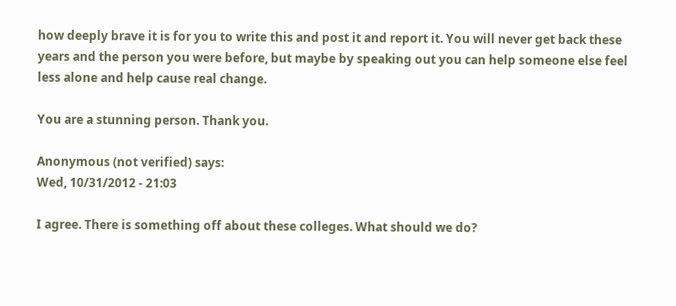how deeply brave it is for you to write this and post it and report it. You will never get back these years and the person you were before, but maybe by speaking out you can help someone else feel less alone and help cause real change.

You are a stunning person. Thank you.

Anonymous (not verified) says:
Wed, 10/31/2012 - 21:03

I agree. There is something off about these colleges. What should we do?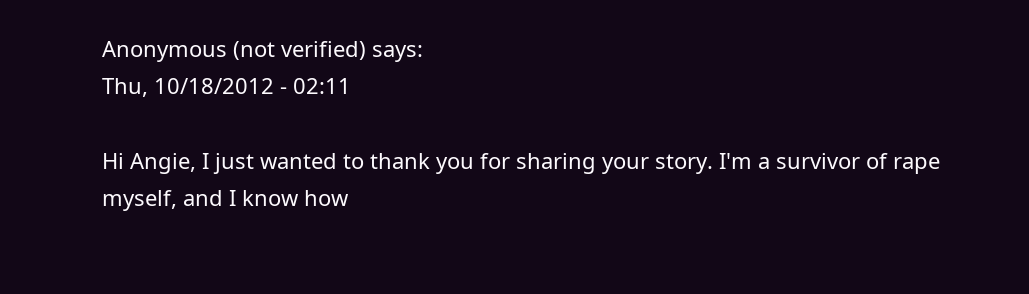Anonymous (not verified) says:
Thu, 10/18/2012 - 02:11

Hi Angie, I just wanted to thank you for sharing your story. I'm a survivor of rape myself, and I know how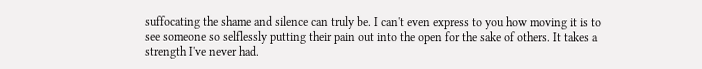suffocating the shame and silence can truly be. I can't even express to you how moving it is to see someone so selflessly putting their pain out into the open for the sake of others. It takes a strength I've never had.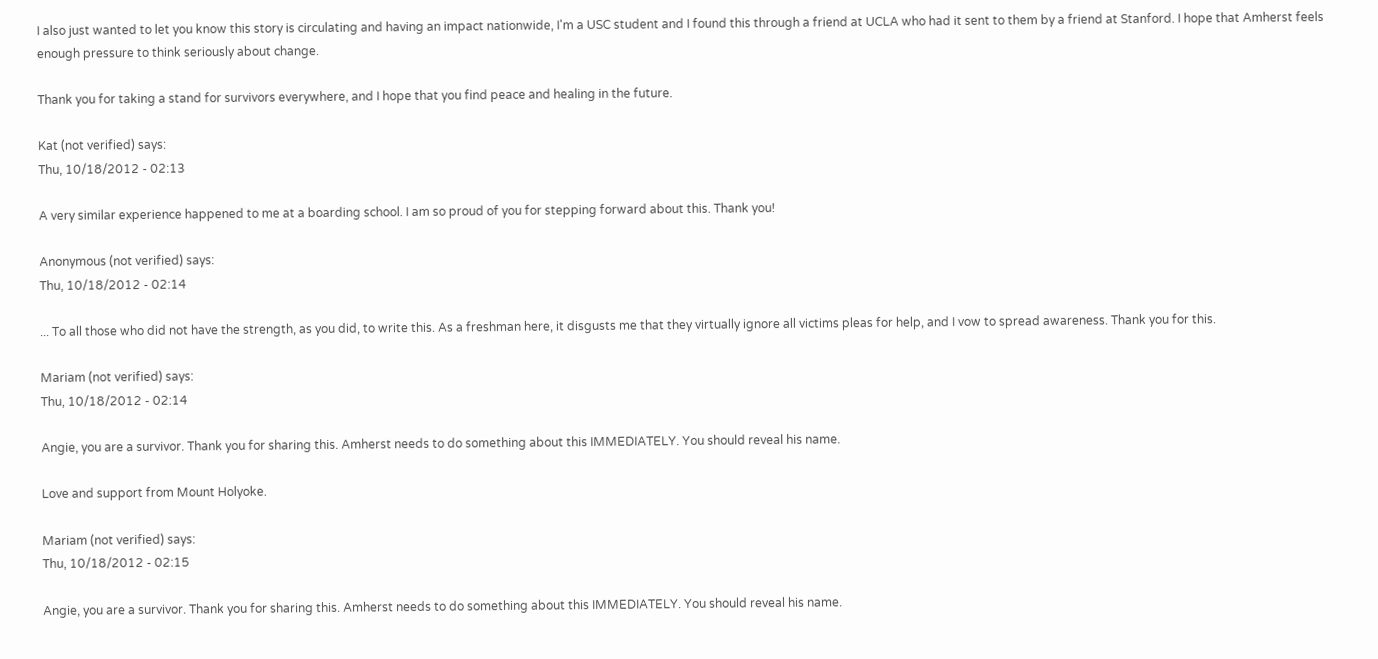I also just wanted to let you know this story is circulating and having an impact nationwide, I'm a USC student and I found this through a friend at UCLA who had it sent to them by a friend at Stanford. I hope that Amherst feels enough pressure to think seriously about change.

Thank you for taking a stand for survivors everywhere, and I hope that you find peace and healing in the future.

Kat (not verified) says:
Thu, 10/18/2012 - 02:13

A very similar experience happened to me at a boarding school. I am so proud of you for stepping forward about this. Thank you!

Anonymous (not verified) says:
Thu, 10/18/2012 - 02:14

... To all those who did not have the strength, as you did, to write this. As a freshman here, it disgusts me that they virtually ignore all victims pleas for help, and I vow to spread awareness. Thank you for this.

Mariam (not verified) says:
Thu, 10/18/2012 - 02:14

Angie, you are a survivor. Thank you for sharing this. Amherst needs to do something about this IMMEDIATELY. You should reveal his name.

Love and support from Mount Holyoke.

Mariam (not verified) says:
Thu, 10/18/2012 - 02:15

Angie, you are a survivor. Thank you for sharing this. Amherst needs to do something about this IMMEDIATELY. You should reveal his name.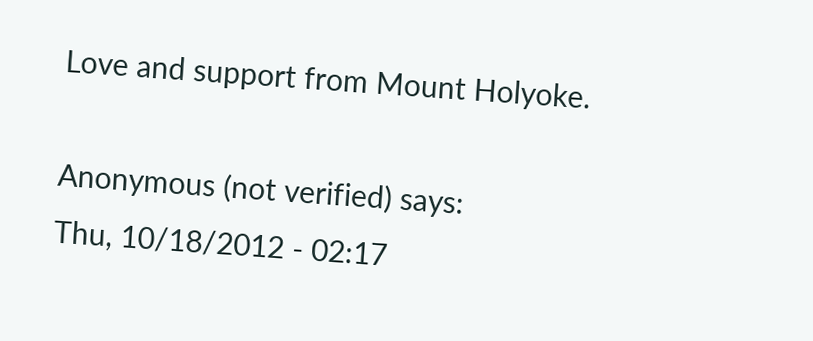Love and support from Mount Holyoke.

Anonymous (not verified) says:
Thu, 10/18/2012 - 02:17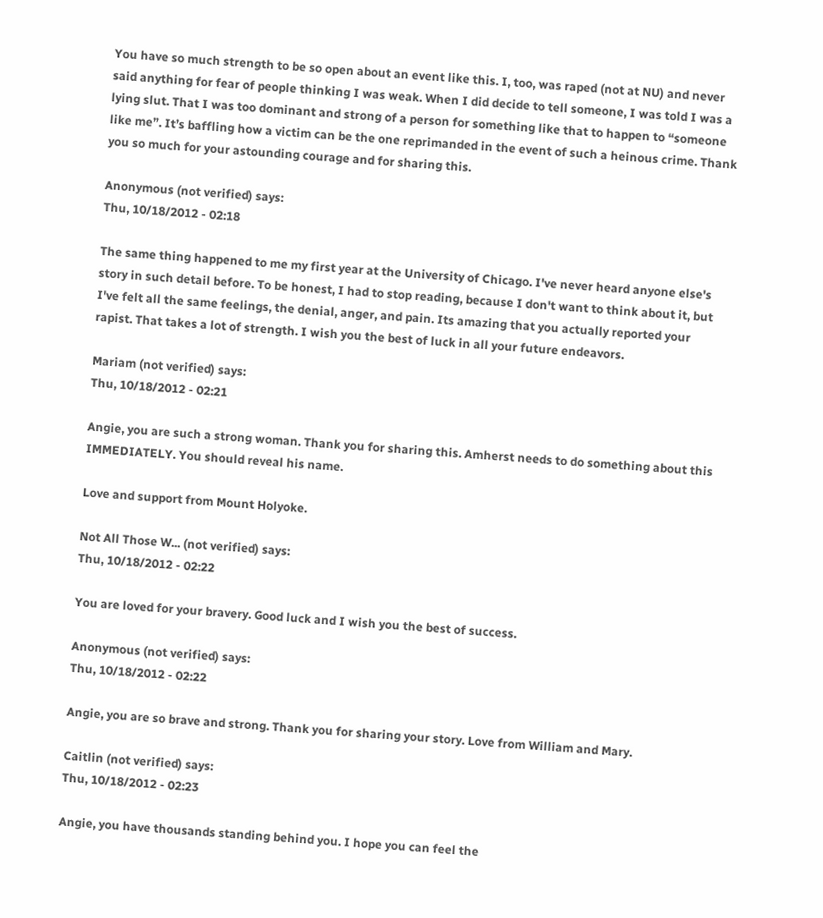You have so much strength to be so open about an event like this. I, too, was raped (not at NU) and never said anything for fear of people thinking I was weak. When I did decide to tell someone, I was told I was a lying slut. That I was too dominant and strong of a person for something like that to happen to “someone like me”. It’s baffling how a victim can be the one reprimanded in the event of such a heinous crime. Thank you so much for your astounding courage and for sharing this.

Anonymous (not verified) says:
Thu, 10/18/2012 - 02:18

The same thing happened to me my first year at the University of Chicago. I've never heard anyone else's story in such detail before. To be honest, I had to stop reading, because I don't want to think about it, but I've felt all the same feelings, the denial, anger, and pain. Its amazing that you actually reported your rapist. That takes a lot of strength. I wish you the best of luck in all your future endeavors.

Mariam (not verified) says:
Thu, 10/18/2012 - 02:21

Angie, you are such a strong woman. Thank you for sharing this. Amherst needs to do something about this IMMEDIATELY. You should reveal his name.

Love and support from Mount Holyoke.

Not All Those W... (not verified) says:
Thu, 10/18/2012 - 02:22

You are loved for your bravery. Good luck and I wish you the best of success.

Anonymous (not verified) says:
Thu, 10/18/2012 - 02:22

Angie, you are so brave and strong. Thank you for sharing your story. Love from William and Mary.

Caitlin (not verified) says:
Thu, 10/18/2012 - 02:23

Angie, you have thousands standing behind you. I hope you can feel the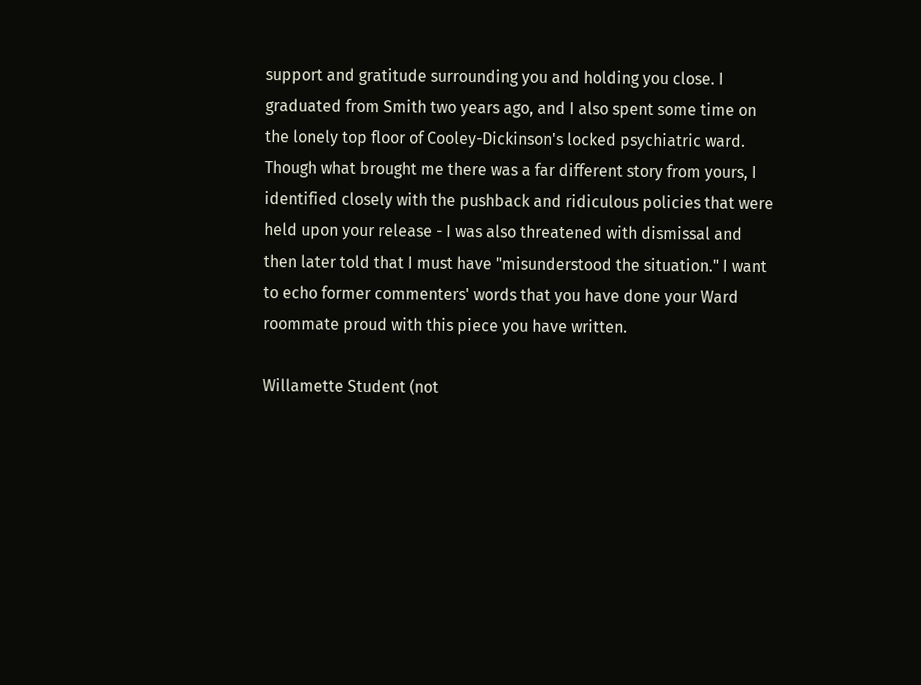support and gratitude surrounding you and holding you close. I graduated from Smith two years ago, and I also spent some time on the lonely top floor of Cooley-Dickinson's locked psychiatric ward. Though what brought me there was a far different story from yours, I identified closely with the pushback and ridiculous policies that were held upon your release - I was also threatened with dismissal and then later told that I must have "misunderstood the situation." I want to echo former commenters' words that you have done your Ward roommate proud with this piece you have written.

Willamette Student (not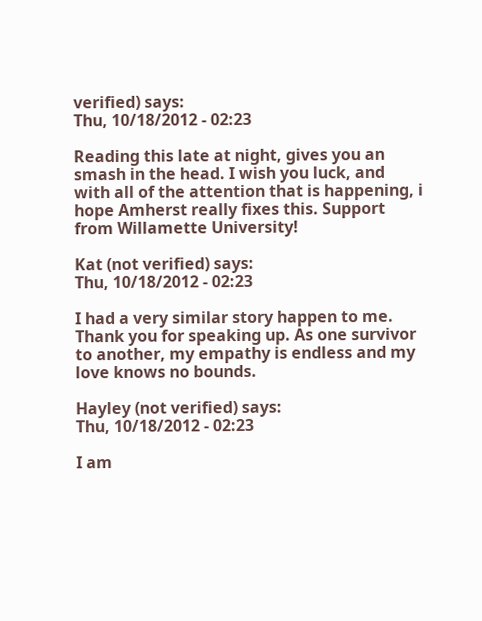verified) says:
Thu, 10/18/2012 - 02:23

Reading this late at night, gives you an smash in the head. I wish you luck, and with all of the attention that is happening, i hope Amherst really fixes this. Support from Willamette University!

Kat (not verified) says:
Thu, 10/18/2012 - 02:23

I had a very similar story happen to me. Thank you for speaking up. As one survivor to another, my empathy is endless and my love knows no bounds.

Hayley (not verified) says:
Thu, 10/18/2012 - 02:23

I am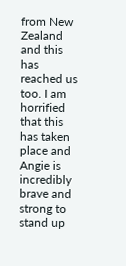from New Zealand and this has reached us too. I am horrified that this has taken place and Angie is incredibly brave and strong to stand up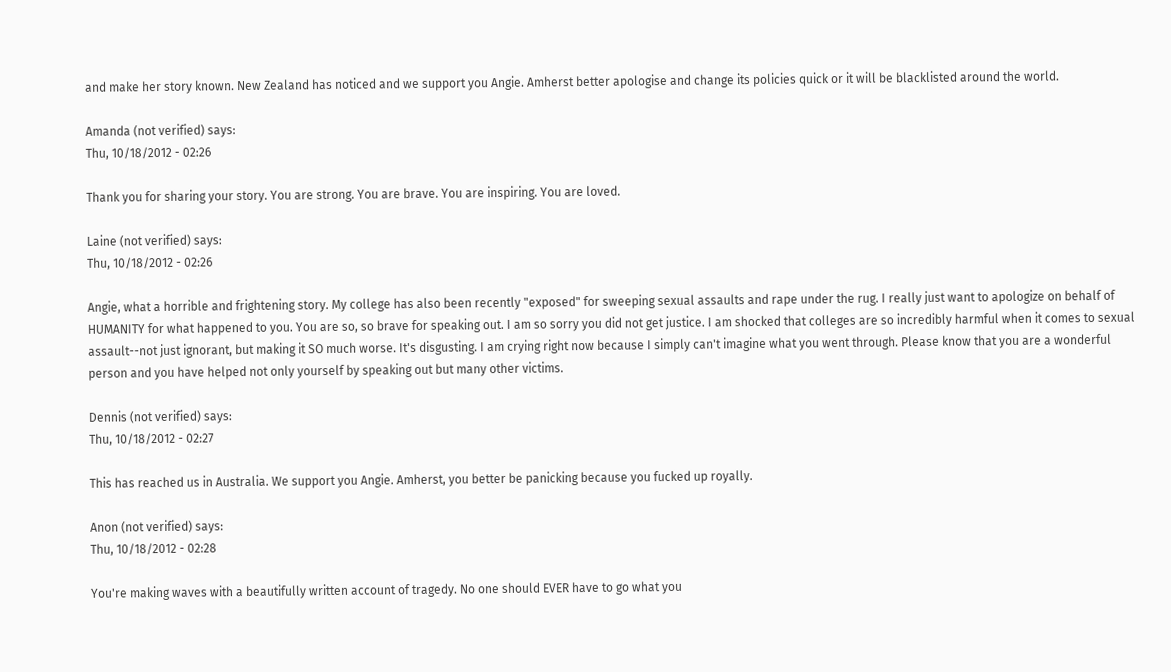and make her story known. New Zealand has noticed and we support you Angie. Amherst better apologise and change its policies quick or it will be blacklisted around the world.

Amanda (not verified) says:
Thu, 10/18/2012 - 02:26

Thank you for sharing your story. You are strong. You are brave. You are inspiring. You are loved.

Laine (not verified) says:
Thu, 10/18/2012 - 02:26

Angie, what a horrible and frightening story. My college has also been recently "exposed" for sweeping sexual assaults and rape under the rug. I really just want to apologize on behalf of HUMANITY for what happened to you. You are so, so brave for speaking out. I am so sorry you did not get justice. I am shocked that colleges are so incredibly harmful when it comes to sexual assault--not just ignorant, but making it SO much worse. It's disgusting. I am crying right now because I simply can't imagine what you went through. Please know that you are a wonderful person and you have helped not only yourself by speaking out but many other victims.

Dennis (not verified) says:
Thu, 10/18/2012 - 02:27

This has reached us in Australia. We support you Angie. Amherst, you better be panicking because you fucked up royally.

Anon (not verified) says:
Thu, 10/18/2012 - 02:28

You're making waves with a beautifully written account of tragedy. No one should EVER have to go what you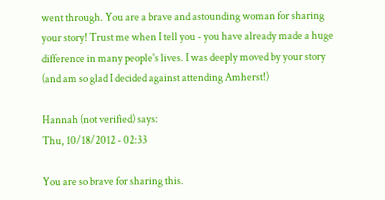went through. You are a brave and astounding woman for sharing your story! Trust me when I tell you - you have already made a huge difference in many people's lives. I was deeply moved by your story (and am so glad I decided against attending Amherst!)

Hannah (not verified) says:
Thu, 10/18/2012 - 02:33

You are so brave for sharing this.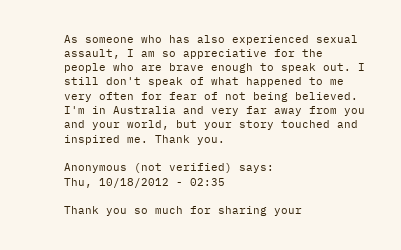As someone who has also experienced sexual assault, I am so appreciative for the people who are brave enough to speak out. I still don't speak of what happened to me very often for fear of not being believed. I'm in Australia and very far away from you and your world, but your story touched and inspired me. Thank you.

Anonymous (not verified) says:
Thu, 10/18/2012 - 02:35

Thank you so much for sharing your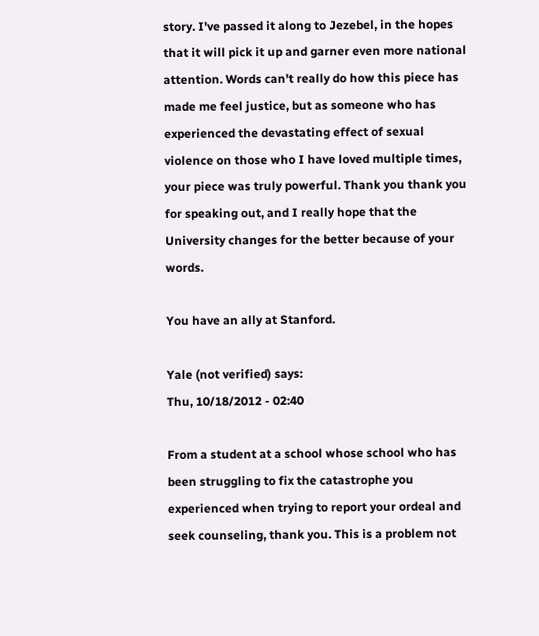story. I've passed it along to Jezebel, in the hopes that it will pick it up and garner even more national attention. Words can't really do how this piece has made me feel justice, but as someone who has experienced the devastating effect of sexual violence on those who I have loved multiple times, your piece was truly powerful. Thank you thank you for speaking out, and I really hope that the University changes for the better because of your words.

You have an ally at Stanford.

Yale (not verified) says:
Thu, 10/18/2012 - 02:40

From a student at a school whose school who has been struggling to fix the catastrophe you experienced when trying to report your ordeal and seek counseling, thank you. This is a problem not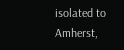isolated to Amherst,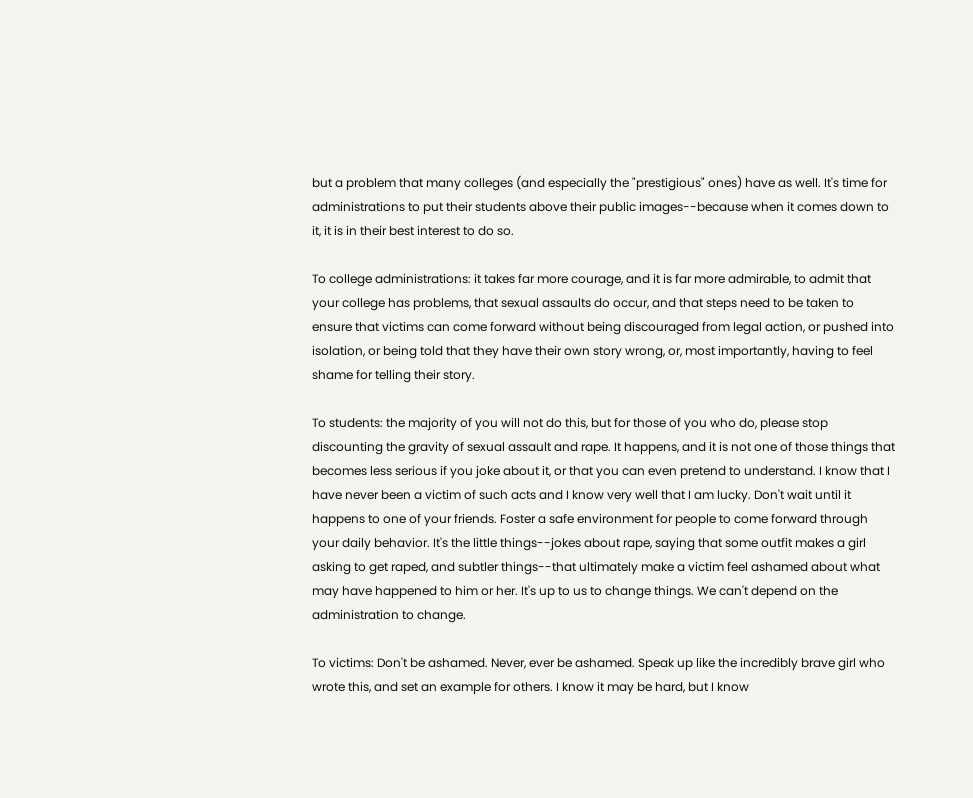but a problem that many colleges (and especially the "prestigious" ones) have as well. It's time for administrations to put their students above their public images--because when it comes down to it, it is in their best interest to do so.

To college administrations: it takes far more courage, and it is far more admirable, to admit that your college has problems, that sexual assaults do occur, and that steps need to be taken to ensure that victims can come forward without being discouraged from legal action, or pushed into isolation, or being told that they have their own story wrong, or, most importantly, having to feel shame for telling their story.

To students: the majority of you will not do this, but for those of you who do, please stop discounting the gravity of sexual assault and rape. It happens, and it is not one of those things that becomes less serious if you joke about it, or that you can even pretend to understand. I know that I have never been a victim of such acts and I know very well that I am lucky. Don't wait until it happens to one of your friends. Foster a safe environment for people to come forward through your daily behavior. It's the little things--jokes about rape, saying that some outfit makes a girl asking to get raped, and subtler things--that ultimately make a victim feel ashamed about what may have happened to him or her. It's up to us to change things. We can't depend on the administration to change.

To victims: Don't be ashamed. Never, ever be ashamed. Speak up like the incredibly brave girl who wrote this, and set an example for others. I know it may be hard, but I know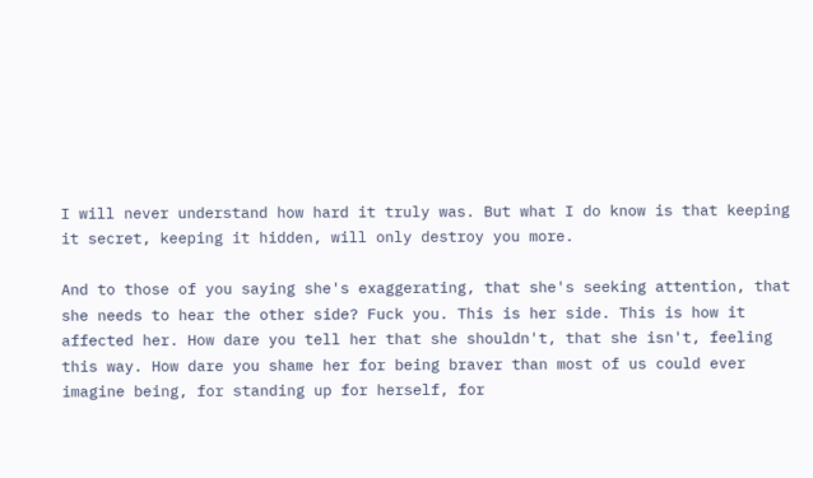I will never understand how hard it truly was. But what I do know is that keeping it secret, keeping it hidden, will only destroy you more.

And to those of you saying she's exaggerating, that she's seeking attention, that she needs to hear the other side? Fuck you. This is her side. This is how it affected her. How dare you tell her that she shouldn't, that she isn't, feeling this way. How dare you shame her for being braver than most of us could ever imagine being, for standing up for herself, for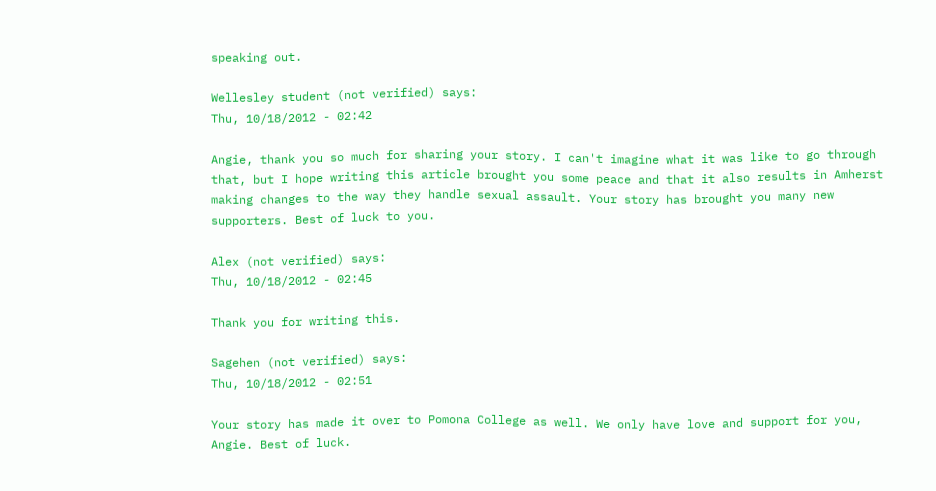speaking out.

Wellesley student (not verified) says:
Thu, 10/18/2012 - 02:42

Angie, thank you so much for sharing your story. I can't imagine what it was like to go through that, but I hope writing this article brought you some peace and that it also results in Amherst making changes to the way they handle sexual assault. Your story has brought you many new supporters. Best of luck to you.

Alex (not verified) says:
Thu, 10/18/2012 - 02:45

Thank you for writing this.

Sagehen (not verified) says:
Thu, 10/18/2012 - 02:51

Your story has made it over to Pomona College as well. We only have love and support for you, Angie. Best of luck.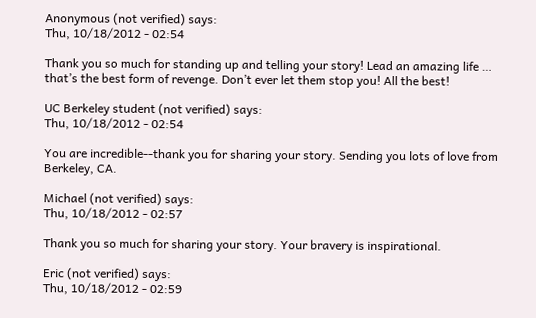Anonymous (not verified) says:
Thu, 10/18/2012 - 02:54

Thank you so much for standing up and telling your story! Lead an amazing life … that’s the best form of revenge. Don’t ever let them stop you! All the best!

UC Berkeley student (not verified) says:
Thu, 10/18/2012 - 02:54

You are incredible--thank you for sharing your story. Sending you lots of love from Berkeley, CA.

Michael (not verified) says:
Thu, 10/18/2012 - 02:57

Thank you so much for sharing your story. Your bravery is inspirational.

Eric (not verified) says:
Thu, 10/18/2012 - 02:59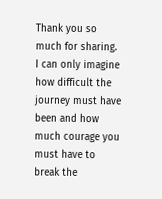Thank you so much for sharing. I can only imagine how difficult the journey must have been and how much courage you must have to break the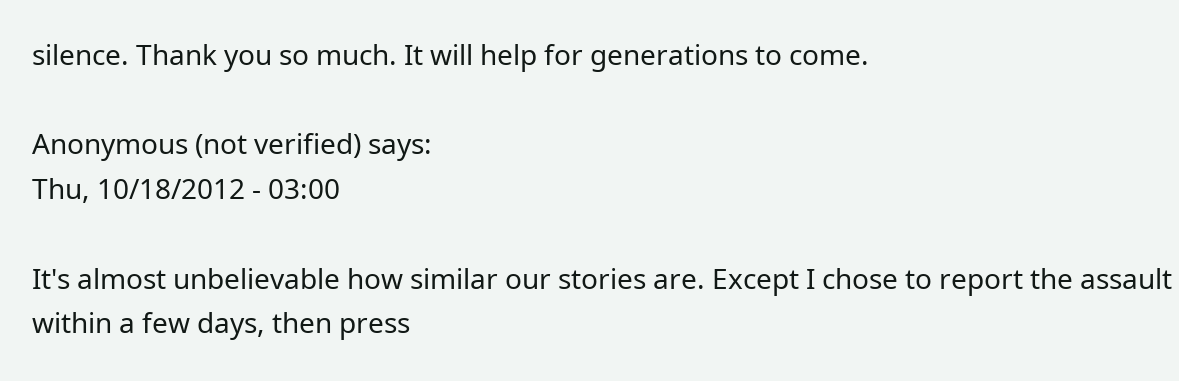silence. Thank you so much. It will help for generations to come.

Anonymous (not verified) says:
Thu, 10/18/2012 - 03:00

It's almost unbelievable how similar our stories are. Except I chose to report the assault within a few days, then press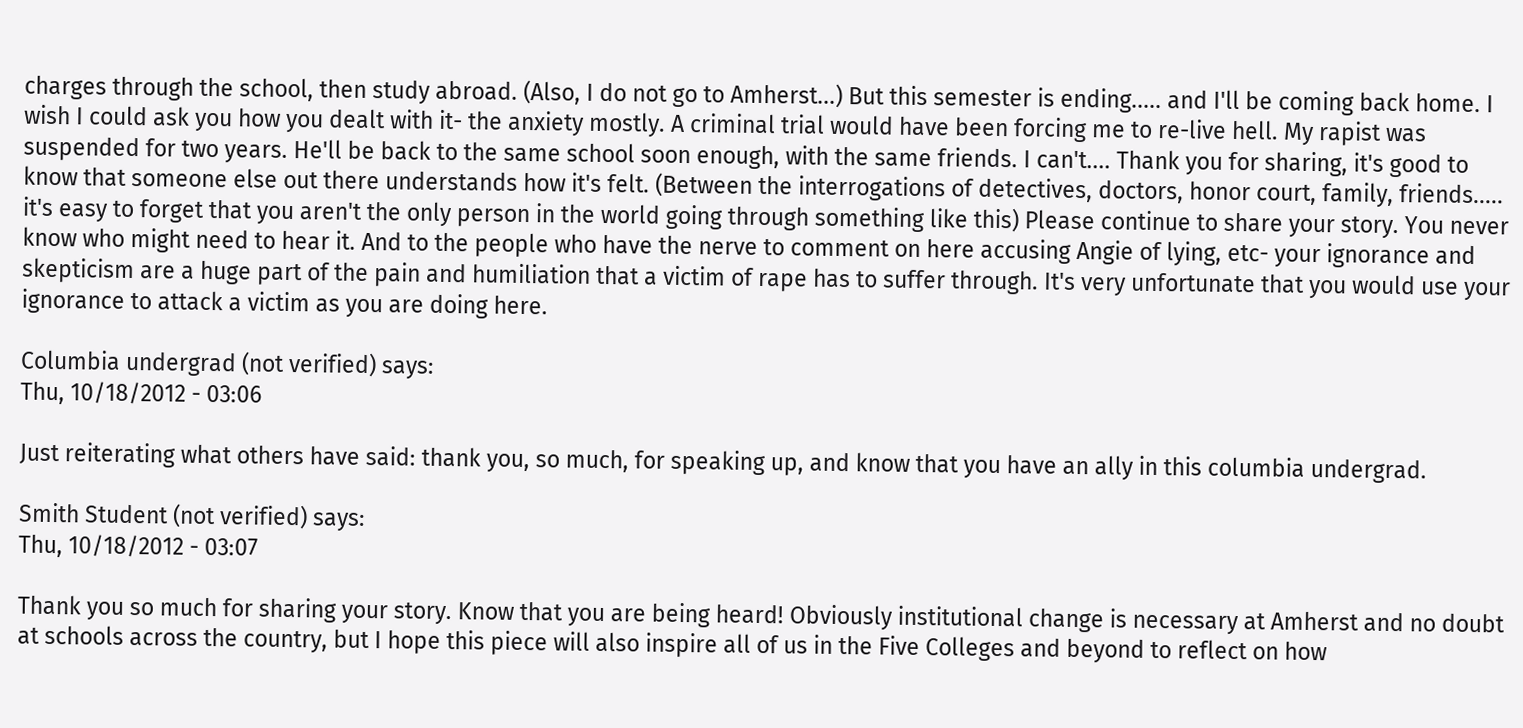charges through the school, then study abroad. (Also, I do not go to Amherst...) But this semester is ending..... and I'll be coming back home. I wish I could ask you how you dealt with it- the anxiety mostly. A criminal trial would have been forcing me to re-live hell. My rapist was suspended for two years. He'll be back to the same school soon enough, with the same friends. I can't.... Thank you for sharing, it's good to know that someone else out there understands how it's felt. (Between the interrogations of detectives, doctors, honor court, family, friends..... it's easy to forget that you aren't the only person in the world going through something like this) Please continue to share your story. You never know who might need to hear it. And to the people who have the nerve to comment on here accusing Angie of lying, etc- your ignorance and skepticism are a huge part of the pain and humiliation that a victim of rape has to suffer through. It's very unfortunate that you would use your ignorance to attack a victim as you are doing here.

Columbia undergrad (not verified) says:
Thu, 10/18/2012 - 03:06

Just reiterating what others have said: thank you, so much, for speaking up, and know that you have an ally in this columbia undergrad.

Smith Student (not verified) says:
Thu, 10/18/2012 - 03:07

Thank you so much for sharing your story. Know that you are being heard! Obviously institutional change is necessary at Amherst and no doubt at schools across the country, but I hope this piece will also inspire all of us in the Five Colleges and beyond to reflect on how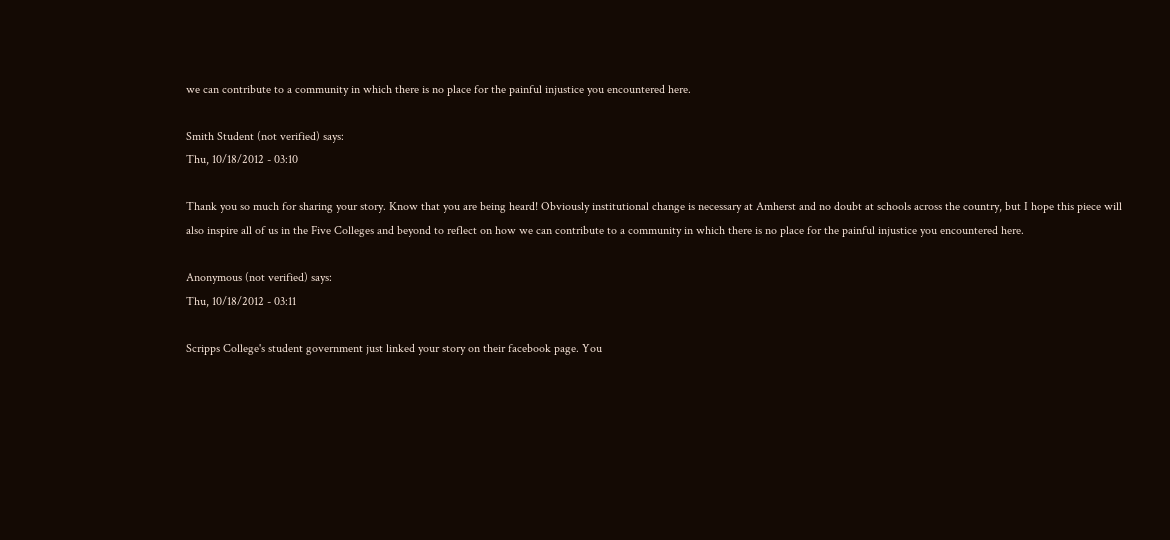we can contribute to a community in which there is no place for the painful injustice you encountered here.

Smith Student (not verified) says:
Thu, 10/18/2012 - 03:10

Thank you so much for sharing your story. Know that you are being heard! Obviously institutional change is necessary at Amherst and no doubt at schools across the country, but I hope this piece will also inspire all of us in the Five Colleges and beyond to reflect on how we can contribute to a community in which there is no place for the painful injustice you encountered here.

Anonymous (not verified) says:
Thu, 10/18/2012 - 03:11

Scripps College's student government just linked your story on their facebook page. You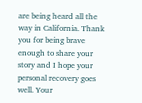are being heard all the way in California. Thank you for being brave enough to share your story and I hope your personal recovery goes well. Your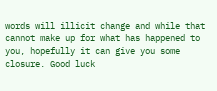words will illicit change and while that cannot make up for what has happened to you, hopefully it can give you some closure. Good luck